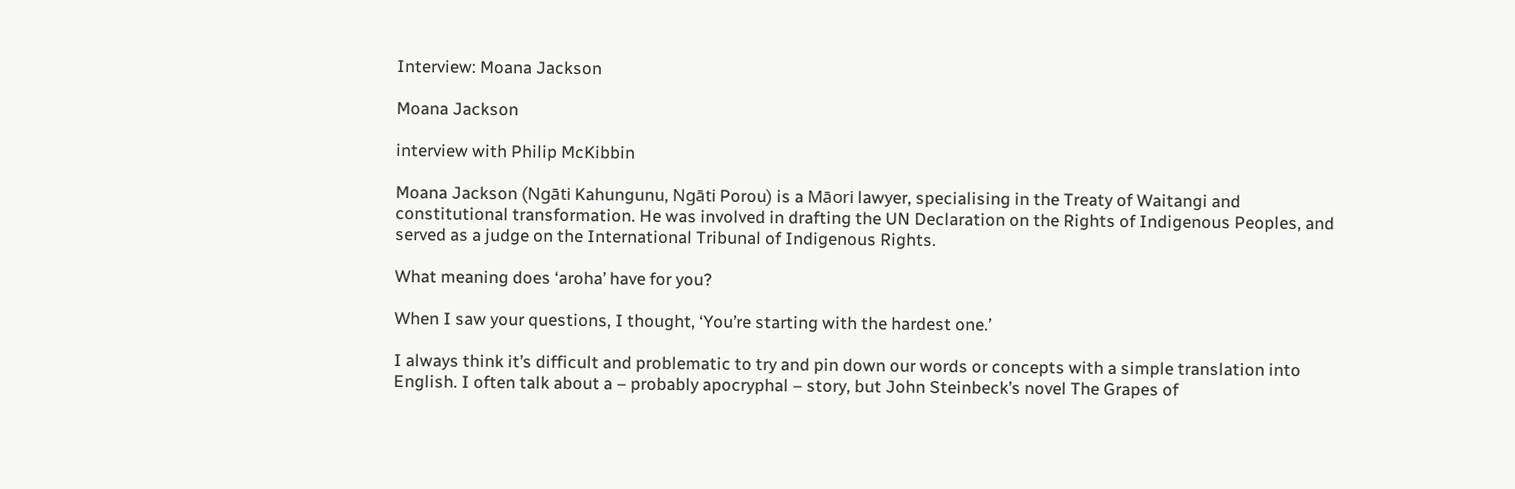Interview: Moana Jackson

Moana Jackson

interview with Philip McKibbin

Moana Jackson (Ngāti Kahungunu, Ngāti Porou) is a Māori lawyer, specialising in the Treaty of Waitangi and constitutional transformation. He was involved in drafting the UN Declaration on the Rights of Indigenous Peoples, and served as a judge on the International Tribunal of Indigenous Rights.

What meaning does ‘aroha’ have for you?

When I saw your questions, I thought, ‘You’re starting with the hardest one.’

I always think it’s difficult and problematic to try and pin down our words or concepts with a simple translation into English. I often talk about a – probably apocryphal – story, but John Steinbeck’s novel The Grapes of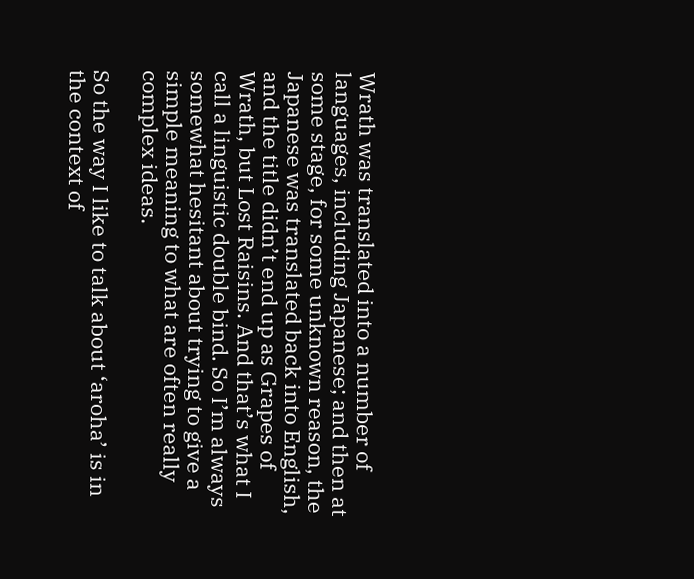Wrath was translated into a number of languages, including Japanese; and then at some stage, for some unknown reason, the Japanese was translated back into English, and the title didn’t end up as Grapes of Wrath, but Lost Raisins. And that’s what I call a linguistic double bind. So I’m always somewhat hesitant about trying to give a simple meaning to what are often really complex ideas.

So the way I like to talk about ‘aroha’ is in the context of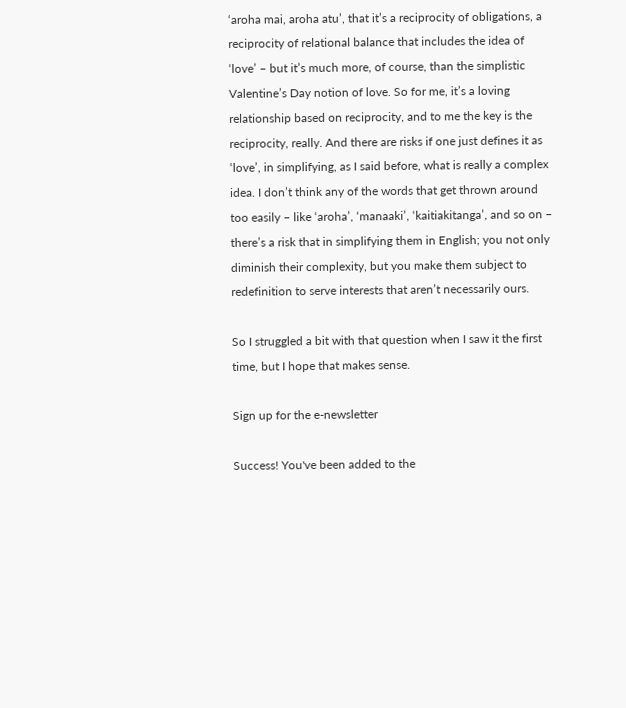‘aroha mai, aroha atu’, that it’s a reciprocity of obligations, a reciprocity of relational balance that includes the idea of ‘love’ – but it’s much more, of course, than the simplistic Valentine’s Day notion of love. So for me, it’s a loving relationship based on reciprocity, and to me the key is the reciprocity, really. And there are risks if one just defines it as ‘love’, in simplifying, as I said before, what is really a complex idea. I don’t think any of the words that get thrown around too easily – like ‘aroha’, ‘manaaki’, ‘kaitiakitanga’, and so on – there’s a risk that in simplifying them in English; you not only diminish their complexity, but you make them subject to redefinition to serve interests that aren’t necessarily ours.

So I struggled a bit with that question when I saw it the first time, but I hope that makes sense.

Sign up for the e-newsletter

Success! You've been added to the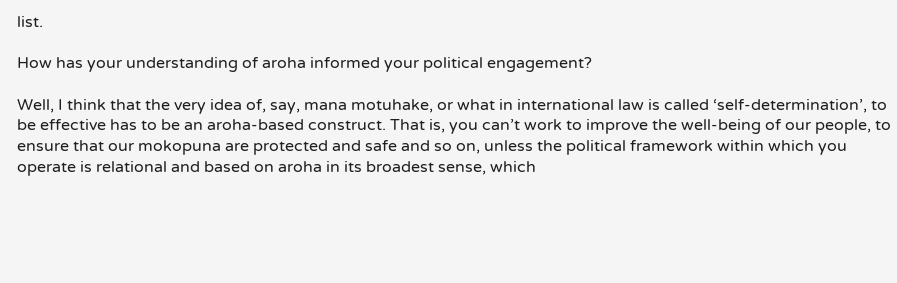list.

How has your understanding of aroha informed your political engagement?

Well, I think that the very idea of, say, mana motuhake, or what in international law is called ‘self-determination’, to be effective has to be an aroha-based construct. That is, you can’t work to improve the well-being of our people, to ensure that our mokopuna are protected and safe and so on, unless the political framework within which you operate is relational and based on aroha in its broadest sense, which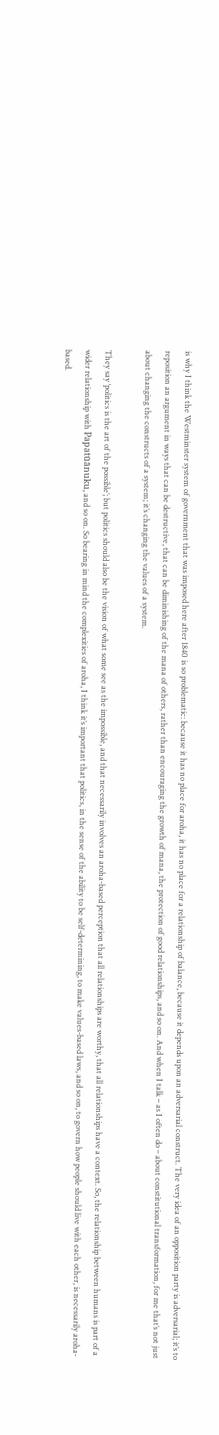is why I think the Westminster system of government that was imposed here after 1840 is so problematic: because it has no place for aroha, it has no place for a relationship of balance, because it depends upon an adversarial construct. The very idea of an opposition party is adversarial; it’s to reposition an argument in ways that can be destructive, that can be diminishing of the mana of others, rather than encouraging the growth of mana, the protection of good relationships, and so on. And when I talk – as I often do – about constitutional transformation, for me that’s not just about changing the constructs of a system; it’s changing the values of a system.

They say ‘politics is the art of the possible’; but politics should also be the vision of what some see as the impossible, and that necessarily involves an aroha-based perception that all relationships are worthy, that all relationships have a context. So, the relationship between humans is part of a wider relationship with Papatūānuku, and so on. So bearing in mind the complexities of aroha, I think it’s important that politics, in the sense of the ability to be self-determining, to make values-based laws, and so on, to govern how people should live with each other, is necessarily aroha-based.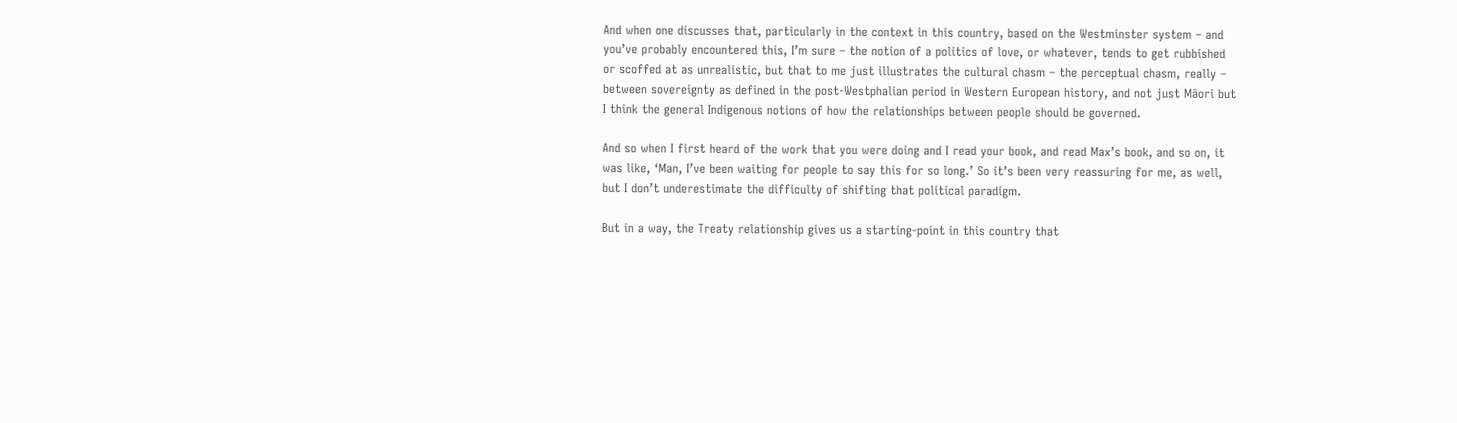And when one discusses that, particularly in the context in this country, based on the Westminster system – and you’ve probably encountered this, I’m sure – the notion of a politics of love, or whatever, tends to get rubbished or scoffed at as unrealistic, but that to me just illustrates the cultural chasm – the perceptual chasm, really – between sovereignty as defined in the post-Westphalian period in Western European history, and not just Māori but I think the general Indigenous notions of how the relationships between people should be governed.

And so when I first heard of the work that you were doing and I read your book, and read Max’s book, and so on, it was like, ‘Man, I’ve been waiting for people to say this for so long.’ So it’s been very reassuring for me, as well, but I don’t underestimate the difficulty of shifting that political paradigm.

But in a way, the Treaty relationship gives us a starting-point in this country that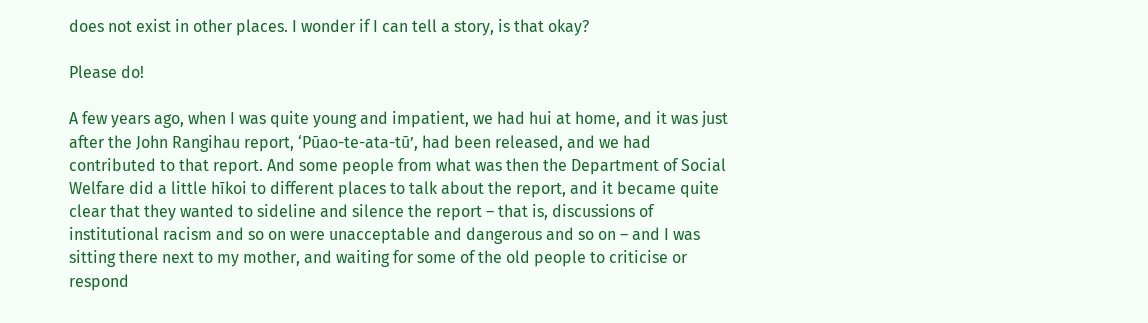does not exist in other places. I wonder if I can tell a story, is that okay?

Please do!

A few years ago, when I was quite young and impatient, we had hui at home, and it was just after the John Rangihau report, ‘Pūao-te-ata-tū’, had been released, and we had contributed to that report. And some people from what was then the Department of Social Welfare did a little hīkoi to different places to talk about the report, and it became quite clear that they wanted to sideline and silence the report – that is, discussions of institutional racism and so on were unacceptable and dangerous and so on – and I was sitting there next to my mother, and waiting for some of the old people to criticise or respond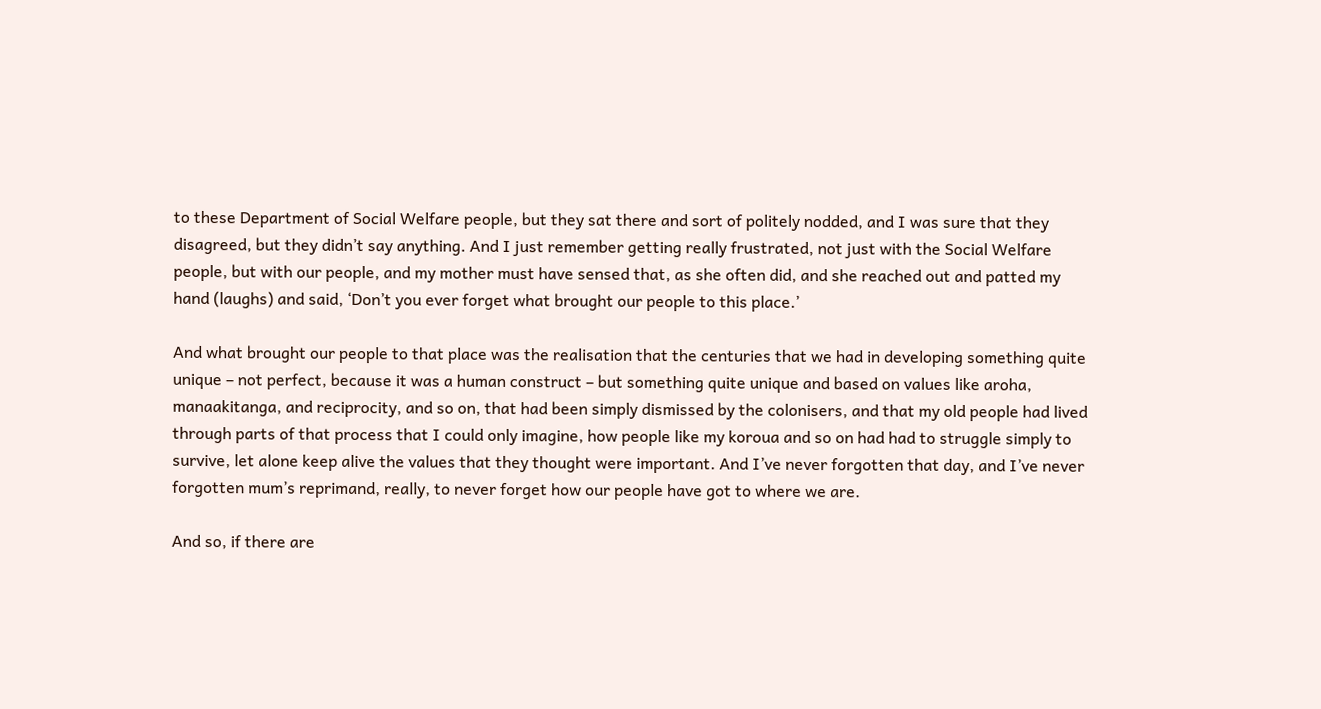to these Department of Social Welfare people, but they sat there and sort of politely nodded, and I was sure that they disagreed, but they didn’t say anything. And I just remember getting really frustrated, not just with the Social Welfare people, but with our people, and my mother must have sensed that, as she often did, and she reached out and patted my hand (laughs) and said, ‘Don’t you ever forget what brought our people to this place.’

And what brought our people to that place was the realisation that the centuries that we had in developing something quite unique – not perfect, because it was a human construct – but something quite unique and based on values like aroha, manaakitanga, and reciprocity, and so on, that had been simply dismissed by the colonisers, and that my old people had lived through parts of that process that I could only imagine, how people like my koroua and so on had had to struggle simply to survive, let alone keep alive the values that they thought were important. And I’ve never forgotten that day, and I’ve never forgotten mum’s reprimand, really, to never forget how our people have got to where we are.

And so, if there are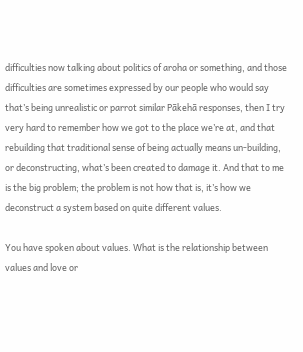difficulties now talking about politics of aroha or something, and those difficulties are sometimes expressed by our people who would say that’s being unrealistic or parrot similar Pākehā responses, then I try very hard to remember how we got to the place we’re at, and that rebuilding that traditional sense of being actually means un-building, or deconstructing, what’s been created to damage it. And that to me is the big problem; the problem is not how that is, it’s how we deconstruct a system based on quite different values.

You have spoken about values. What is the relationship between values and love or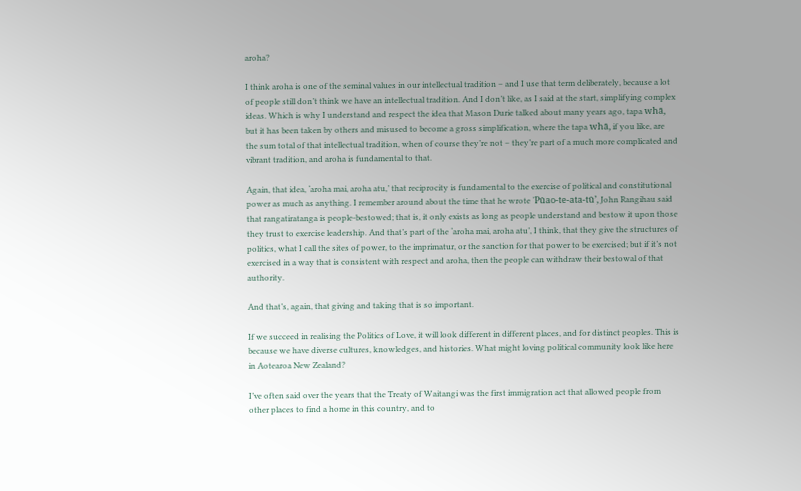aroha?

I think aroha is one of the seminal values in our intellectual tradition – and I use that term deliberately, because a lot of people still don’t think we have an intellectual tradition. And I don’t like, as I said at the start, simplifying complex ideas. Which is why I understand and respect the idea that Mason Durie talked about many years ago, tapa whā, but it has been taken by others and misused to become a gross simplification, where the tapa whā, if you like, are the sum total of that intellectual tradition, when of course they’re not – they’re part of a much more complicated and vibrant tradition, and aroha is fundamental to that.

Again, that idea, ‘aroha mai, aroha atu,’ that reciprocity is fundamental to the exercise of political and constitutional power as much as anything. I remember around about the time that he wrote ‘Pūao-te-ata-tū’, John Rangihau said that rangatiratanga is people-bestowed; that is, it only exists as long as people understand and bestow it upon those they trust to exercise leadership. And that’s part of the ‘aroha mai, aroha atu’, I think, that they give the structures of politics, what I call the sites of power, to the imprimatur, or the sanction for that power to be exercised; but if it’s not exercised in a way that is consistent with respect and aroha, then the people can withdraw their bestowal of that authority.

And that’s, again, that giving and taking that is so important.

If we succeed in realising the Politics of Love, it will look different in different places, and for distinct peoples. This is because we have diverse cultures, knowledges, and histories. What might loving political community look like here in Aotearoa New Zealand?

I’ve often said over the years that the Treaty of Waitangi was the first immigration act that allowed people from other places to find a home in this country, and to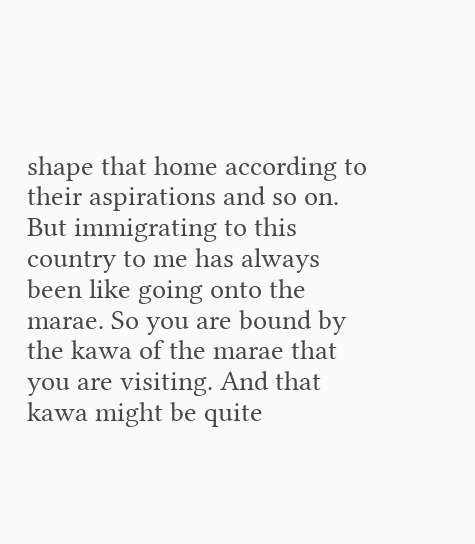shape that home according to their aspirations and so on. But immigrating to this country to me has always been like going onto the marae. So you are bound by the kawa of the marae that you are visiting. And that kawa might be quite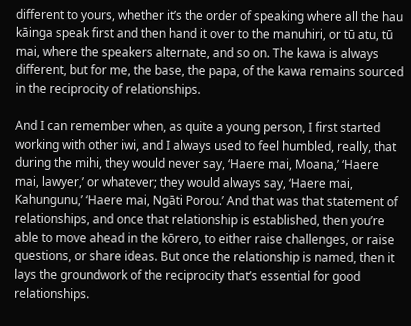different to yours, whether it’s the order of speaking where all the hau kāinga speak first and then hand it over to the manuhiri, or tū atu, tū mai, where the speakers alternate, and so on. The kawa is always different, but for me, the base, the papa, of the kawa remains sourced in the reciprocity of relationships.

And I can remember when, as quite a young person, I first started working with other iwi, and I always used to feel humbled, really, that during the mihi, they would never say, ‘Haere mai, Moana,’ ‘Haere mai, lawyer,’ or whatever; they would always say, ‘Haere mai, Kahungunu,’ ‘Haere mai, Ngāti Porou.’ And that was that statement of relationships, and once that relationship is established, then you’re able to move ahead in the kōrero, to either raise challenges, or raise questions, or share ideas. But once the relationship is named, then it lays the groundwork of the reciprocity that’s essential for good relationships.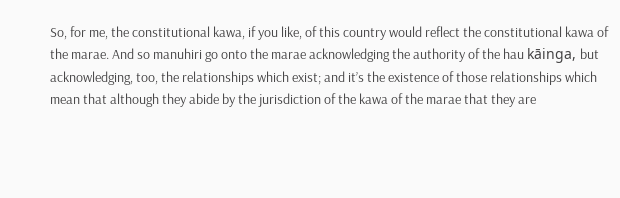So, for me, the constitutional kawa, if you like, of this country would reflect the constitutional kawa of the marae. And so manuhiri go onto the marae acknowledging the authority of the hau kāinga, but acknowledging, too, the relationships which exist; and it’s the existence of those relationships which mean that although they abide by the jurisdiction of the kawa of the marae that they are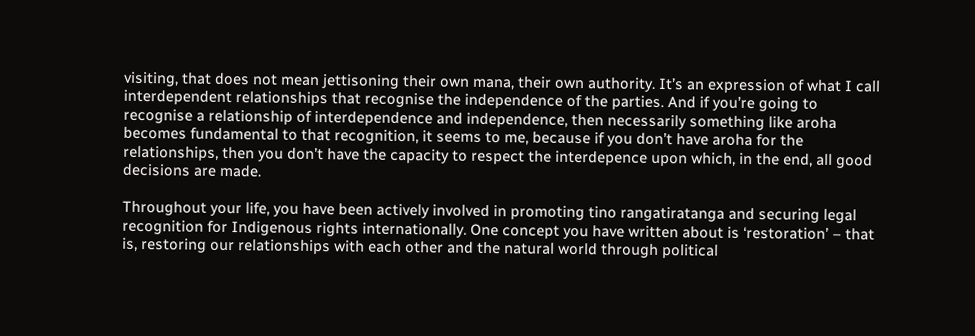visiting, that does not mean jettisoning their own mana, their own authority. It’s an expression of what I call interdependent relationships that recognise the independence of the parties. And if you’re going to recognise a relationship of interdependence and independence, then necessarily something like aroha becomes fundamental to that recognition, it seems to me, because if you don’t have aroha for the relationships, then you don’t have the capacity to respect the interdepence upon which, in the end, all good decisions are made.

Throughout your life, you have been actively involved in promoting tino rangatiratanga and securing legal recognition for Indigenous rights internationally. One concept you have written about is ‘restoration’ – that is, restoring our relationships with each other and the natural world through political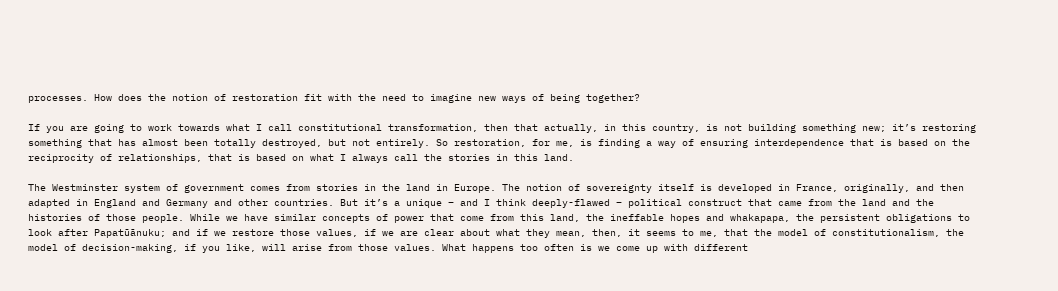processes. How does the notion of restoration fit with the need to imagine new ways of being together?

If you are going to work towards what I call constitutional transformation, then that actually, in this country, is not building something new; it’s restoring something that has almost been totally destroyed, but not entirely. So restoration, for me, is finding a way of ensuring interdependence that is based on the reciprocity of relationships, that is based on what I always call the stories in this land.

The Westminster system of government comes from stories in the land in Europe. The notion of sovereignty itself is developed in France, originally, and then adapted in England and Germany and other countries. But it’s a unique – and I think deeply-flawed – political construct that came from the land and the histories of those people. While we have similar concepts of power that come from this land, the ineffable hopes and whakapapa, the persistent obligations to look after Papatūānuku; and if we restore those values, if we are clear about what they mean, then, it seems to me, that the model of constitutionalism, the model of decision-making, if you like, will arise from those values. What happens too often is we come up with different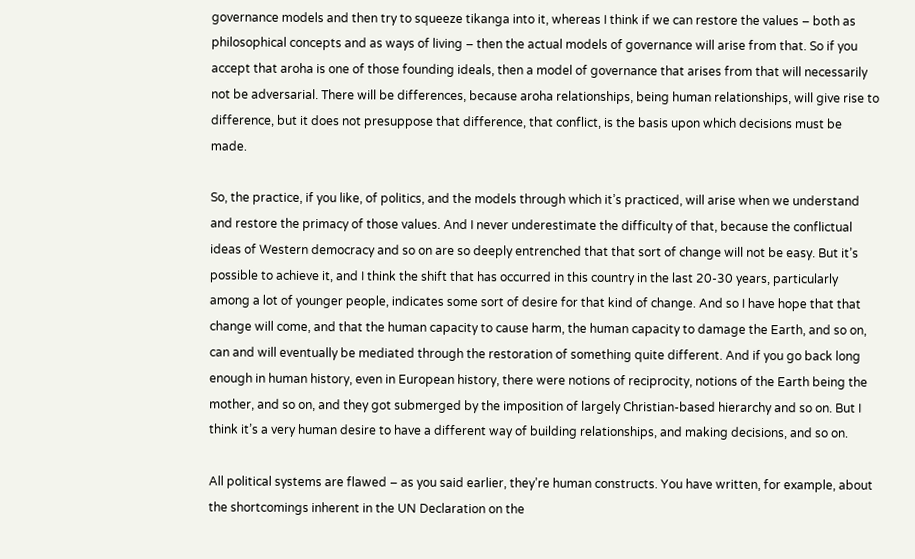governance models and then try to squeeze tikanga into it, whereas I think if we can restore the values – both as philosophical concepts and as ways of living – then the actual models of governance will arise from that. So if you accept that aroha is one of those founding ideals, then a model of governance that arises from that will necessarily not be adversarial. There will be differences, because aroha relationships, being human relationships, will give rise to difference, but it does not presuppose that difference, that conflict, is the basis upon which decisions must be made.

So, the practice, if you like, of politics, and the models through which it’s practiced, will arise when we understand and restore the primacy of those values. And I never underestimate the difficulty of that, because the conflictual ideas of Western democracy and so on are so deeply entrenched that that sort of change will not be easy. But it’s possible to achieve it, and I think the shift that has occurred in this country in the last 20-30 years, particularly among a lot of younger people, indicates some sort of desire for that kind of change. And so I have hope that that change will come, and that the human capacity to cause harm, the human capacity to damage the Earth, and so on, can and will eventually be mediated through the restoration of something quite different. And if you go back long enough in human history, even in European history, there were notions of reciprocity, notions of the Earth being the mother, and so on, and they got submerged by the imposition of largely Christian-based hierarchy and so on. But I think it’s a very human desire to have a different way of building relationships, and making decisions, and so on.

All political systems are flawed – as you said earlier, they’re human constructs. You have written, for example, about the shortcomings inherent in the UN Declaration on the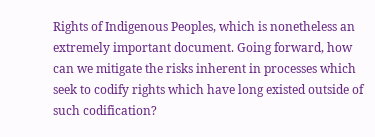Rights of Indigenous Peoples, which is nonetheless an extremely important document. Going forward, how can we mitigate the risks inherent in processes which seek to codify rights which have long existed outside of such codification?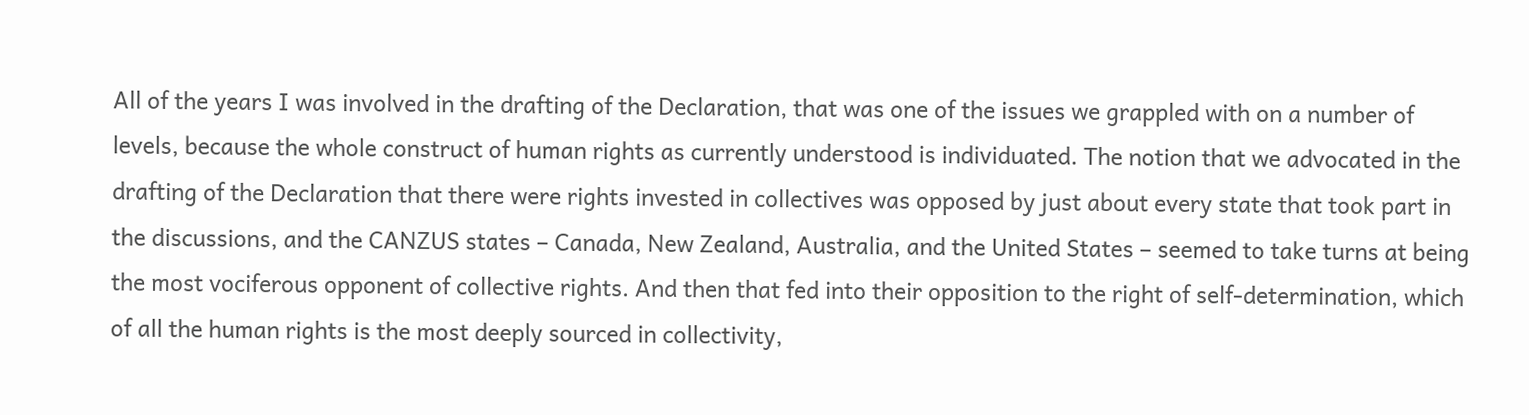All of the years I was involved in the drafting of the Declaration, that was one of the issues we grappled with on a number of levels, because the whole construct of human rights as currently understood is individuated. The notion that we advocated in the drafting of the Declaration that there were rights invested in collectives was opposed by just about every state that took part in the discussions, and the CANZUS states – Canada, New Zealand, Australia, and the United States – seemed to take turns at being the most vociferous opponent of collective rights. And then that fed into their opposition to the right of self-determination, which of all the human rights is the most deeply sourced in collectivity,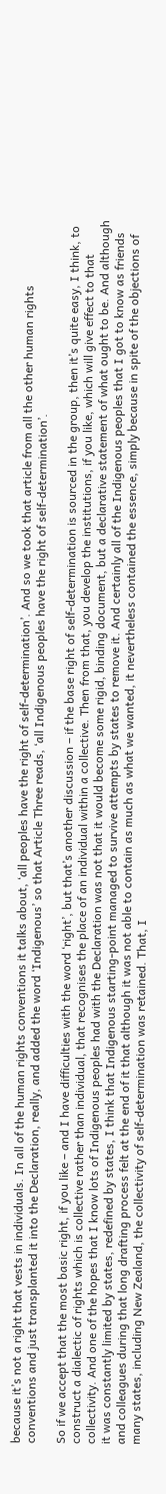because it’s not a right that vests in individuals. In all of the human rights conventions it talks about, ‘all peoples have the right of self-determination’. And so we took that article from all the other human rights conventions and just transplanted it into the Declaration, really, and added the word ‘Indigenous’ so that Article Three reads, ‘all Indigenous peoples have the right of self-determination’.

So if we accept that the most basic right, if you like – and I have difficulties with the word ‘right’, but that’s another discussion – if the base right of self-determination is sourced in the group, then it’s quite easy, I think, to construct a dialectic of rights which is collective rather than individual, that recognises the place of an individual within a collective. Then from that, you develop the institutions, if you like, which will give effect to that collectivity. And one of the hopes that I know lots of Indigenous peoples had with the Declaration was not that it would become some rigid, binding document, but a declarative statement of what ought to be. And although it was constantly limited by states, redefined by states, I think that Indigenous starting-point managed to survive attempts by states to remove it. And certainly all of the Indigenous peoples that I got to know as friends and colleagues during that long drafting process felt at the end of it that although it was not able to contain as much as what we wanted, it nevertheless contained the essence, simply because in spite of the objections of many states, including New Zealand, the collectivity of self-determination was retained. That, I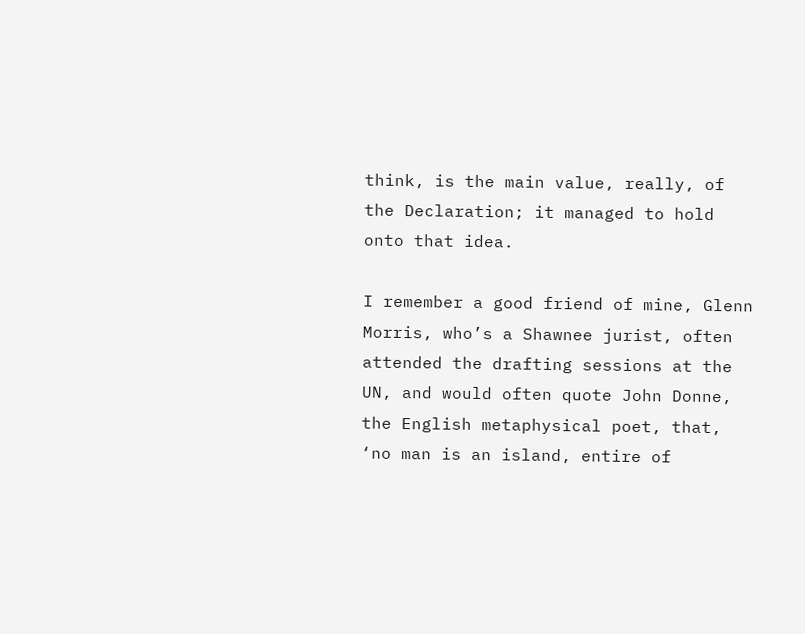think, is the main value, really, of the Declaration; it managed to hold onto that idea.

I remember a good friend of mine, Glenn Morris, who’s a Shawnee jurist, often attended the drafting sessions at the UN, and would often quote John Donne, the English metaphysical poet, that, ‘no man is an island, entire of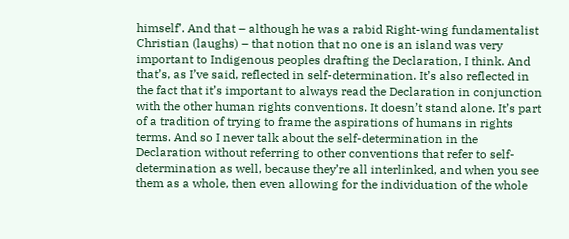himself’. And that – although he was a rabid Right-wing fundamentalist Christian (laughs) – that notion that no one is an island was very important to Indigenous peoples drafting the Declaration, I think. And that’s, as I’ve said, reflected in self-determination. It’s also reflected in the fact that it’s important to always read the Declaration in conjunction with the other human rights conventions. It doesn’t stand alone. It’s part of a tradition of trying to frame the aspirations of humans in rights terms. And so I never talk about the self-determination in the Declaration without referring to other conventions that refer to self-determination as well, because they’re all interlinked, and when you see them as a whole, then even allowing for the individuation of the whole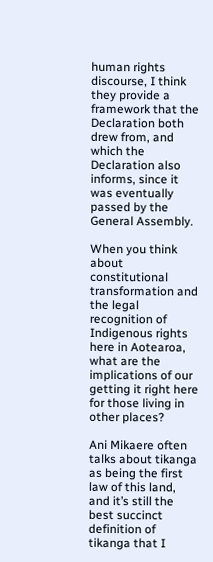human rights discourse, I think they provide a framework that the Declaration both drew from, and which the Declaration also informs, since it was eventually passed by the General Assembly.

When you think about constitutional transformation and the legal recognition of Indigenous rights here in Aotearoa, what are the implications of our getting it right here for those living in other places?

Ani Mikaere often talks about tikanga as being the first law of this land, and it’s still the best succinct definition of tikanga that I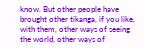know. But other people have brought other tikanga, if you like, with them, other ways of seeing the world, other ways of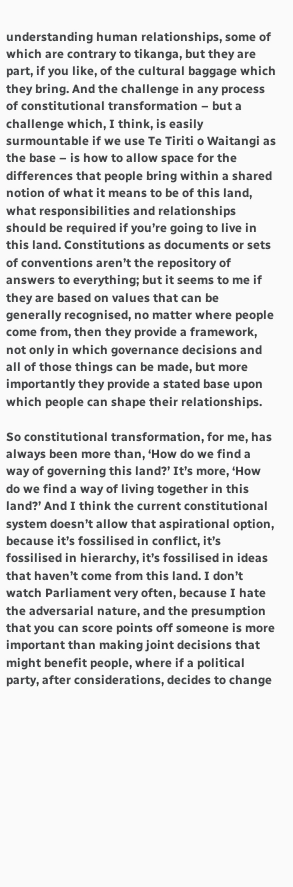understanding human relationships, some of which are contrary to tikanga, but they are part, if you like, of the cultural baggage which they bring. And the challenge in any process of constitutional transformation – but a challenge which, I think, is easily surmountable if we use Te Tiriti o Waitangi as the base – is how to allow space for the differences that people bring within a shared notion of what it means to be of this land, what responsibilities and relationships should be required if you’re going to live in this land. Constitutions as documents or sets of conventions aren’t the repository of answers to everything; but it seems to me if they are based on values that can be generally recognised, no matter where people come from, then they provide a framework, not only in which governance decisions and all of those things can be made, but more importantly they provide a stated base upon which people can shape their relationships.

So constitutional transformation, for me, has always been more than, ‘How do we find a way of governing this land?’ It’s more, ‘How do we find a way of living together in this land?’ And I think the current constitutional system doesn’t allow that aspirational option, because it’s fossilised in conflict, it’s fossilised in hierarchy, it’s fossilised in ideas that haven’t come from this land. I don’t watch Parliament very often, because I hate the adversarial nature, and the presumption that you can score points off someone is more important than making joint decisions that might benefit people, where if a political party, after considerations, decides to change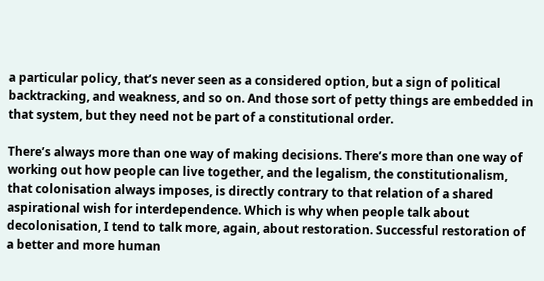a particular policy, that’s never seen as a considered option, but a sign of political backtracking, and weakness, and so on. And those sort of petty things are embedded in that system, but they need not be part of a constitutional order.

There’s always more than one way of making decisions. There’s more than one way of working out how people can live together, and the legalism, the constitutionalism, that colonisation always imposes, is directly contrary to that relation of a shared aspirational wish for interdependence. Which is why when people talk about decolonisation, I tend to talk more, again, about restoration. Successful restoration of a better and more human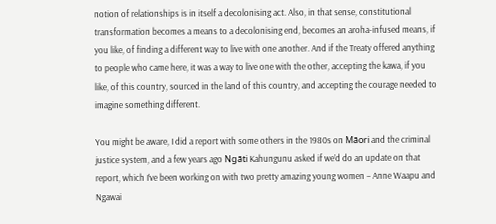notion of relationships is in itself a decolonising act. Also, in that sense, constitutional transformation becomes a means to a decolonising end, becomes an aroha-infused means, if you like, of finding a different way to live with one another. And if the Treaty offered anything to people who came here, it was a way to live one with the other, accepting the kawa, if you like, of this country, sourced in the land of this country, and accepting the courage needed to imagine something different.

You might be aware, I did a report with some others in the 1980s on Māori and the criminal justice system, and a few years ago Ngāti Kahungunu asked if we’d do an update on that report, which I’ve been working on with two pretty amazing young women – Anne Waapu and Ngawai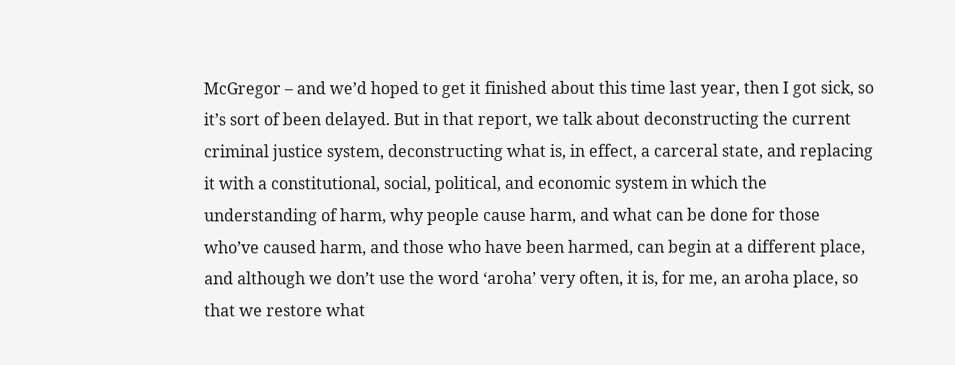McGregor – and we’d hoped to get it finished about this time last year, then I got sick, so it’s sort of been delayed. But in that report, we talk about deconstructing the current criminal justice system, deconstructing what is, in effect, a carceral state, and replacing it with a constitutional, social, political, and economic system in which the understanding of harm, why people cause harm, and what can be done for those who’ve caused harm, and those who have been harmed, can begin at a different place, and although we don’t use the word ‘aroha’ very often, it is, for me, an aroha place, so that we restore what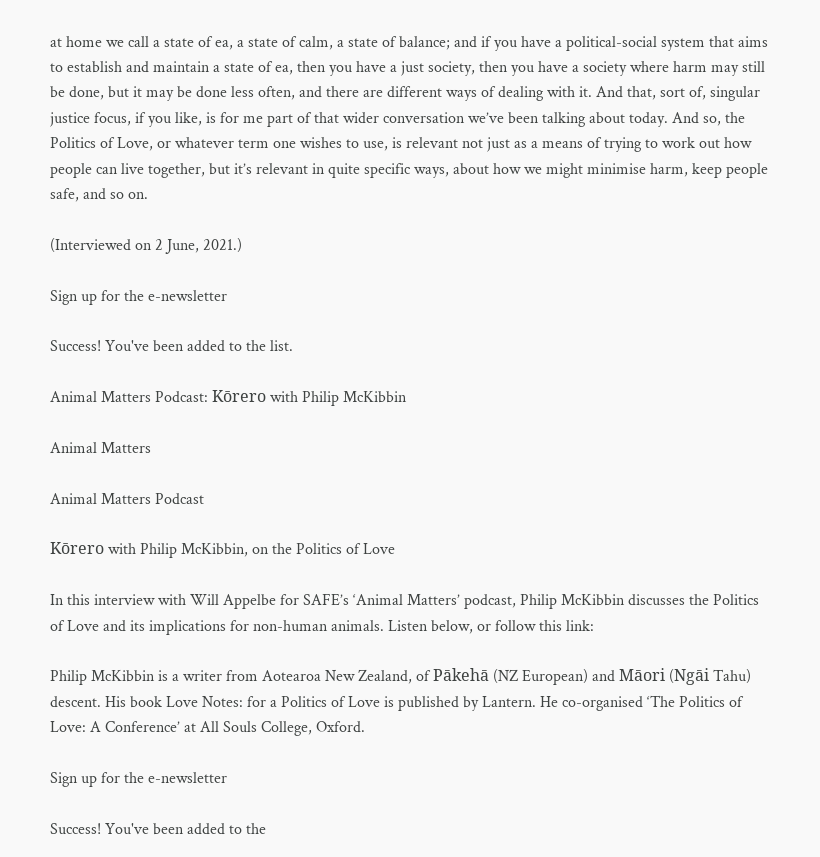at home we call a state of ea, a state of calm, a state of balance; and if you have a political-social system that aims to establish and maintain a state of ea, then you have a just society, then you have a society where harm may still be done, but it may be done less often, and there are different ways of dealing with it. And that, sort of, singular justice focus, if you like, is for me part of that wider conversation we’ve been talking about today. And so, the Politics of Love, or whatever term one wishes to use, is relevant not just as a means of trying to work out how people can live together, but it’s relevant in quite specific ways, about how we might minimise harm, keep people safe, and so on.

(Interviewed on 2 June, 2021.)

Sign up for the e-newsletter

Success! You've been added to the list.

Animal Matters Podcast: Kōrero with Philip McKibbin

Animal Matters

Animal Matters Podcast

Kōrero with Philip McKibbin, on the Politics of Love

In this interview with Will Appelbe for SAFE’s ‘Animal Matters’ podcast, Philip McKibbin discusses the Politics of Love and its implications for non-human animals. Listen below, or follow this link:

Philip McKibbin is a writer from Aotearoa New Zealand, of Pākehā (NZ European) and Māori (Ngāi Tahu) descent. His book Love Notes: for a Politics of Love is published by Lantern. He co-organised ‘The Politics of Love: A Conference’ at All Souls College, Oxford.

Sign up for the e-newsletter

Success! You've been added to the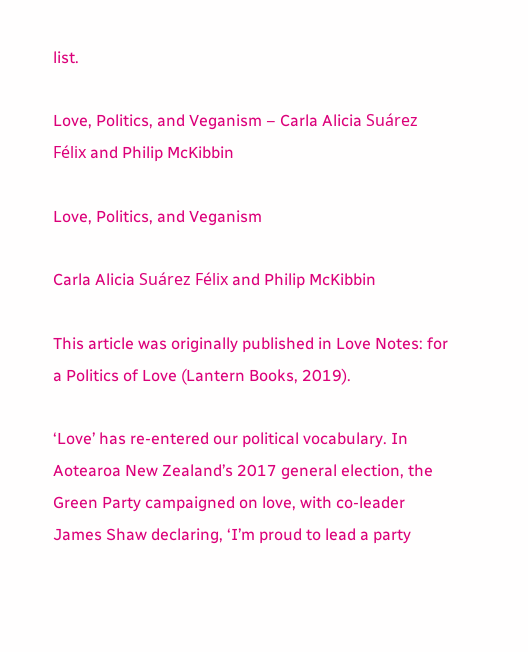list.

Love, Politics, and Veganism – Carla Alicia Suárez Félix and Philip McKibbin

Love, Politics, and Veganism

Carla Alicia Suárez Félix and Philip McKibbin

This article was originally published in Love Notes: for a Politics of Love (Lantern Books, 2019).

‘Love’ has re-entered our political vocabulary. In Aotearoa New Zealand’s 2017 general election, the Green Party campaigned on love, with co-leader James Shaw declaring, ‘I’m proud to lead a party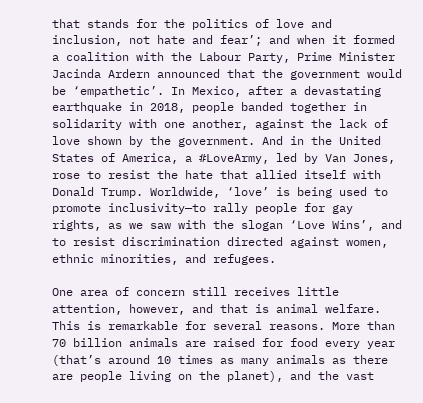that stands for the politics of love and inclusion, not hate and fear’; and when it formed a coalition with the Labour Party, Prime Minister Jacinda Ardern announced that the government would be ‘empathetic’. In Mexico, after a devastating earthquake in 2018, people banded together in solidarity with one another, against the lack of love shown by the government. And in the United States of America, a #LoveArmy, led by Van Jones, rose to resist the hate that allied itself with Donald Trump. Worldwide, ‘love’ is being used to promote inclusivity—to rally people for gay rights, as we saw with the slogan ‘Love Wins’, and to resist discrimination directed against women, ethnic minorities, and refugees.

One area of concern still receives little attention, however, and that is animal welfare. This is remarkable for several reasons. More than 70 billion animals are raised for food every year (that’s around 10 times as many animals as there are people living on the planet), and the vast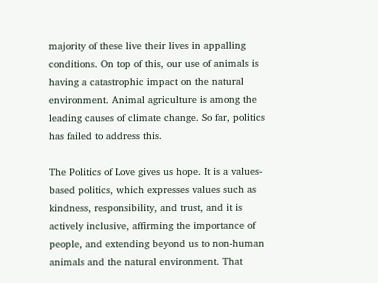majority of these live their lives in appalling conditions. On top of this, our use of animals is having a catastrophic impact on the natural environment. Animal agriculture is among the leading causes of climate change. So far, politics has failed to address this.

The Politics of Love gives us hope. It is a values-based politics, which expresses values such as kindness, responsibility, and trust, and it is actively inclusive, affirming the importance of people, and extending beyond us to non-human animals and the natural environment. That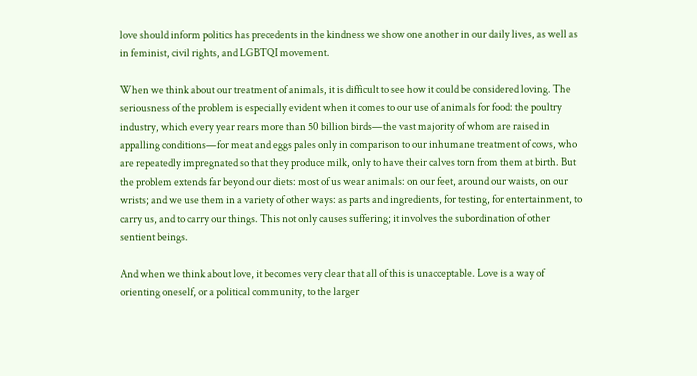love should inform politics has precedents in the kindness we show one another in our daily lives, as well as in feminist, civil rights, and LGBTQI movement.

When we think about our treatment of animals, it is difficult to see how it could be considered loving. The seriousness of the problem is especially evident when it comes to our use of animals for food: the poultry industry, which every year rears more than 50 billion birds—the vast majority of whom are raised in appalling conditions—for meat and eggs pales only in comparison to our inhumane treatment of cows, who are repeatedly impregnated so that they produce milk, only to have their calves torn from them at birth. But the problem extends far beyond our diets: most of us wear animals: on our feet, around our waists, on our wrists; and we use them in a variety of other ways: as parts and ingredients, for testing, for entertainment, to carry us, and to carry our things. This not only causes suffering; it involves the subordination of other sentient beings.

And when we think about love, it becomes very clear that all of this is unacceptable. Love is a way of orienting oneself, or a political community, to the larger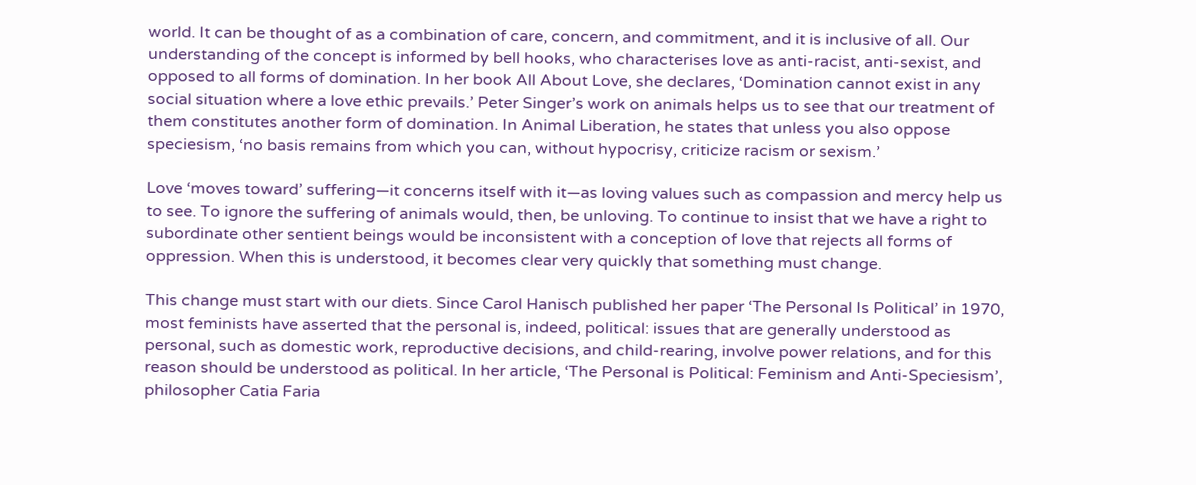world. It can be thought of as a combination of care, concern, and commitment, and it is inclusive of all. Our understanding of the concept is informed by bell hooks, who characterises love as anti-racist, anti-sexist, and opposed to all forms of domination. In her book All About Love, she declares, ‘Domination cannot exist in any social situation where a love ethic prevails.’ Peter Singer’s work on animals helps us to see that our treatment of them constitutes another form of domination. In Animal Liberation, he states that unless you also oppose speciesism, ‘no basis remains from which you can, without hypocrisy, criticize racism or sexism.’

Love ‘moves toward’ suffering—it concerns itself with it—as loving values such as compassion and mercy help us to see. To ignore the suffering of animals would, then, be unloving. To continue to insist that we have a right to subordinate other sentient beings would be inconsistent with a conception of love that rejects all forms of oppression. When this is understood, it becomes clear very quickly that something must change.

This change must start with our diets. Since Carol Hanisch published her paper ‘The Personal Is Political’ in 1970, most feminists have asserted that the personal is, indeed, political: issues that are generally understood as personal, such as domestic work, reproductive decisions, and child-rearing, involve power relations, and for this reason should be understood as political. In her article, ‘The Personal is Political: Feminism and Anti-Speciesism’, philosopher Catia Faria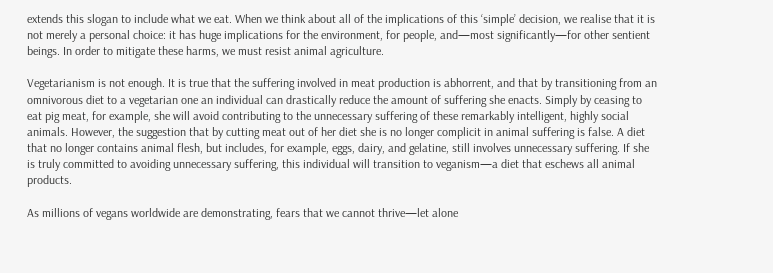extends this slogan to include what we eat. When we think about all of the implications of this ‘simple’ decision, we realise that it is not merely a personal choice: it has huge implications for the environment, for people, and—most significantly—for other sentient beings. In order to mitigate these harms, we must resist animal agriculture.

Vegetarianism is not enough. It is true that the suffering involved in meat production is abhorrent, and that by transitioning from an omnivorous diet to a vegetarian one an individual can drastically reduce the amount of suffering she enacts. Simply by ceasing to eat pig meat, for example, she will avoid contributing to the unnecessary suffering of these remarkably intelligent, highly social animals. However, the suggestion that by cutting meat out of her diet she is no longer complicit in animal suffering is false. A diet that no longer contains animal flesh, but includes, for example, eggs, dairy, and gelatine, still involves unnecessary suffering. If she is truly committed to avoiding unnecessary suffering, this individual will transition to veganism—a diet that eschews all animal products.

As millions of vegans worldwide are demonstrating, fears that we cannot thrive—let alone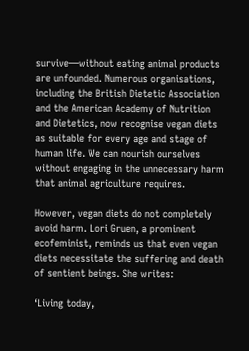survive—without eating animal products are unfounded. Numerous organisations, including the British Dietetic Association and the American Academy of Nutrition and Dietetics, now recognise vegan diets as suitable for every age and stage of human life. We can nourish ourselves without engaging in the unnecessary harm that animal agriculture requires.

However, vegan diets do not completely avoid harm. Lori Gruen, a prominent ecofeminist, reminds us that even vegan diets necessitate the suffering and death of sentient beings. She writes:

‘Living today,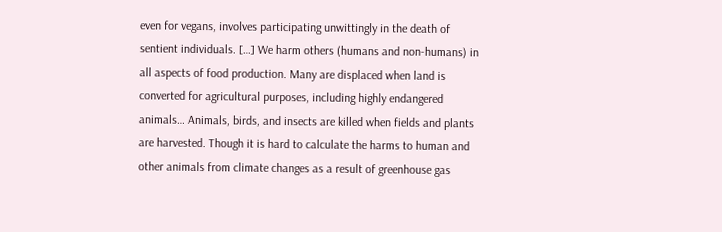even for vegans, involves participating unwittingly in the death of sentient individuals. […] We harm others (humans and non-humans) in all aspects of food production. Many are displaced when land is converted for agricultural purposes, including highly endangered animals… Animals, birds, and insects are killed when fields and plants are harvested. Though it is hard to calculate the harms to human and other animals from climate changes as a result of greenhouse gas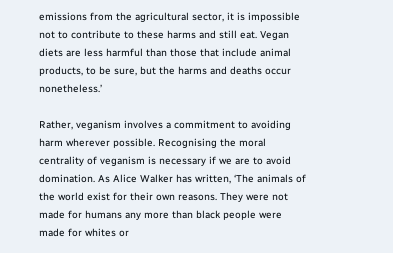emissions from the agricultural sector, it is impossible not to contribute to these harms and still eat. Vegan diets are less harmful than those that include animal products, to be sure, but the harms and deaths occur nonetheless.’

Rather, veganism involves a commitment to avoiding harm wherever possible. Recognising the moral centrality of veganism is necessary if we are to avoid domination. As Alice Walker has written, ‘The animals of the world exist for their own reasons. They were not made for humans any more than black people were made for whites or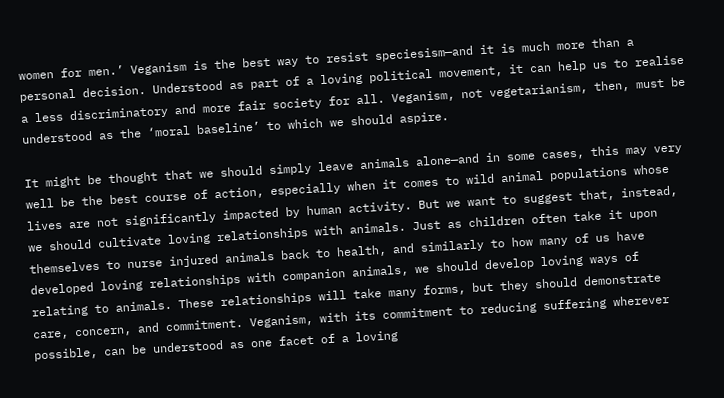women for men.’ Veganism is the best way to resist speciesism—and it is much more than a personal decision. Understood as part of a loving political movement, it can help us to realise a less discriminatory and more fair society for all. Veganism, not vegetarianism, then, must be understood as the ‘moral baseline’ to which we should aspire.

It might be thought that we should simply leave animals alone—and in some cases, this may very well be the best course of action, especially when it comes to wild animal populations whose lives are not significantly impacted by human activity. But we want to suggest that, instead, we should cultivate loving relationships with animals. Just as children often take it upon themselves to nurse injured animals back to health, and similarly to how many of us have developed loving relationships with companion animals, we should develop loving ways of relating to animals. These relationships will take many forms, but they should demonstrate care, concern, and commitment. Veganism, with its commitment to reducing suffering wherever possible, can be understood as one facet of a loving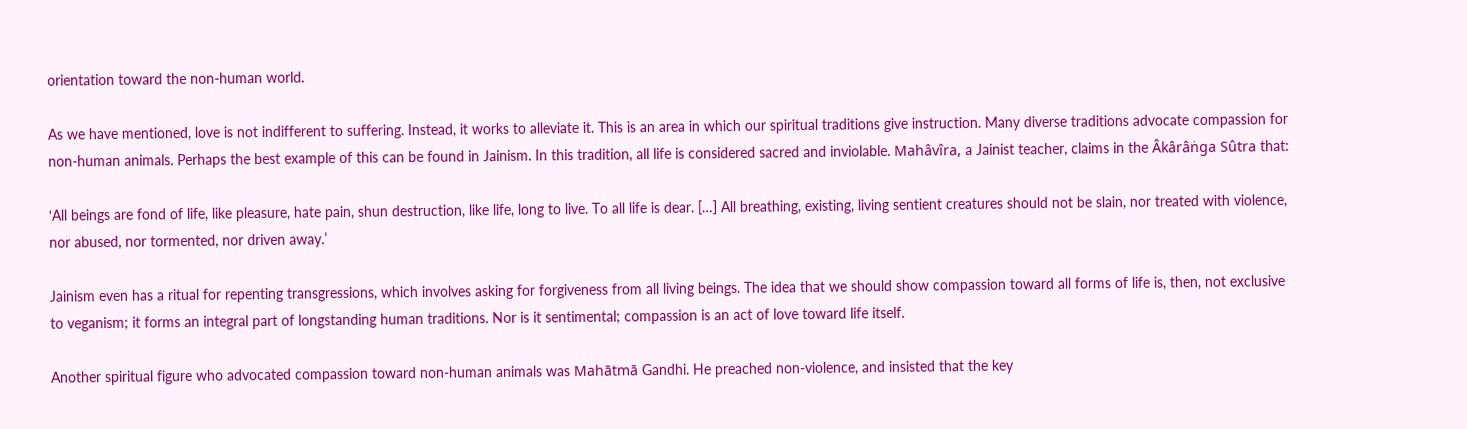orientation toward the non-human world.

As we have mentioned, love is not indifferent to suffering. Instead, it works to alleviate it. This is an area in which our spiritual traditions give instruction. Many diverse traditions advocate compassion for non-human animals. Perhaps the best example of this can be found in Jainism. In this tradition, all life is considered sacred and inviolable. Mahâvîra, a Jainist teacher, claims in the Âkârâṅga Sûtra that:

‘All beings are fond of life, like pleasure, hate pain, shun destruction, like life, long to live. To all life is dear. […] All breathing, existing, living sentient creatures should not be slain, nor treated with violence, nor abused, nor tormented, nor driven away.’

Jainism even has a ritual for repenting transgressions, which involves asking for forgiveness from all living beings. The idea that we should show compassion toward all forms of life is, then, not exclusive to veganism; it forms an integral part of longstanding human traditions. Nor is it sentimental; compassion is an act of love toward life itself.

Another spiritual figure who advocated compassion toward non-human animals was Mahātmā Gandhi. He preached non-violence, and insisted that the key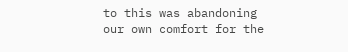to this was abandoning our own comfort for the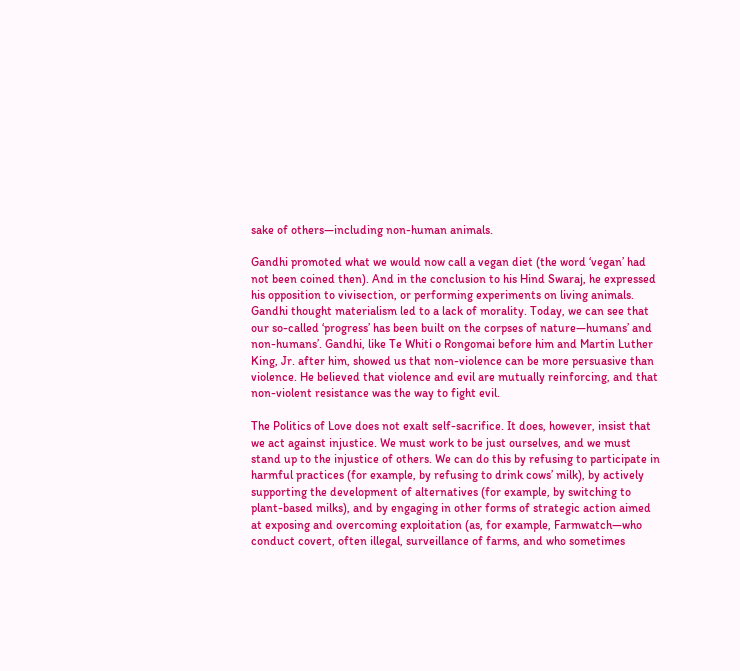sake of others—including non-human animals.

Gandhi promoted what we would now call a vegan diet (the word ‘vegan’ had not been coined then). And in the conclusion to his Hind Swaraj, he expressed his opposition to vivisection, or performing experiments on living animals. Gandhi thought materialism led to a lack of morality. Today, we can see that our so-called ‘progress’ has been built on the corpses of nature—humans’ and non-humans’. Gandhi, like Te Whiti o Rongomai before him and Martin Luther King, Jr. after him, showed us that non-violence can be more persuasive than violence. He believed that violence and evil are mutually reinforcing, and that non-violent resistance was the way to fight evil.

The Politics of Love does not exalt self-sacrifice. It does, however, insist that we act against injustice. We must work to be just ourselves, and we must stand up to the injustice of others. We can do this by refusing to participate in harmful practices (for example, by refusing to drink cows’ milk), by actively supporting the development of alternatives (for example, by switching to plant-based milks), and by engaging in other forms of strategic action aimed at exposing and overcoming exploitation (as, for example, Farmwatch—who conduct covert, often illegal, surveillance of farms, and who sometimes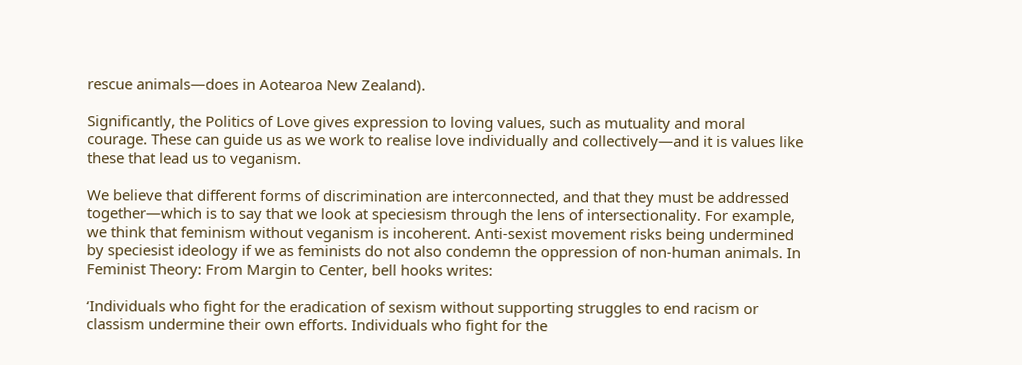rescue animals—does in Aotearoa New Zealand).

Significantly, the Politics of Love gives expression to loving values, such as mutuality and moral courage. These can guide us as we work to realise love individually and collectively—and it is values like these that lead us to veganism.

We believe that different forms of discrimination are interconnected, and that they must be addressed together—which is to say that we look at speciesism through the lens of intersectionality. For example, we think that feminism without veganism is incoherent. Anti-sexist movement risks being undermined by speciesist ideology if we as feminists do not also condemn the oppression of non-human animals. In Feminist Theory: From Margin to Center, bell hooks writes:

‘Individuals who fight for the eradication of sexism without supporting struggles to end racism or classism undermine their own efforts. Individuals who fight for the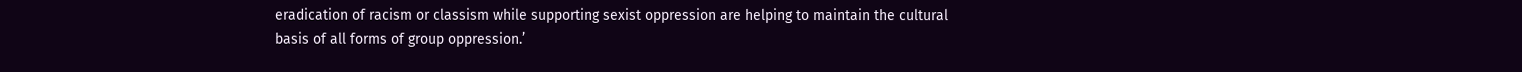eradication of racism or classism while supporting sexist oppression are helping to maintain the cultural basis of all forms of group oppression.’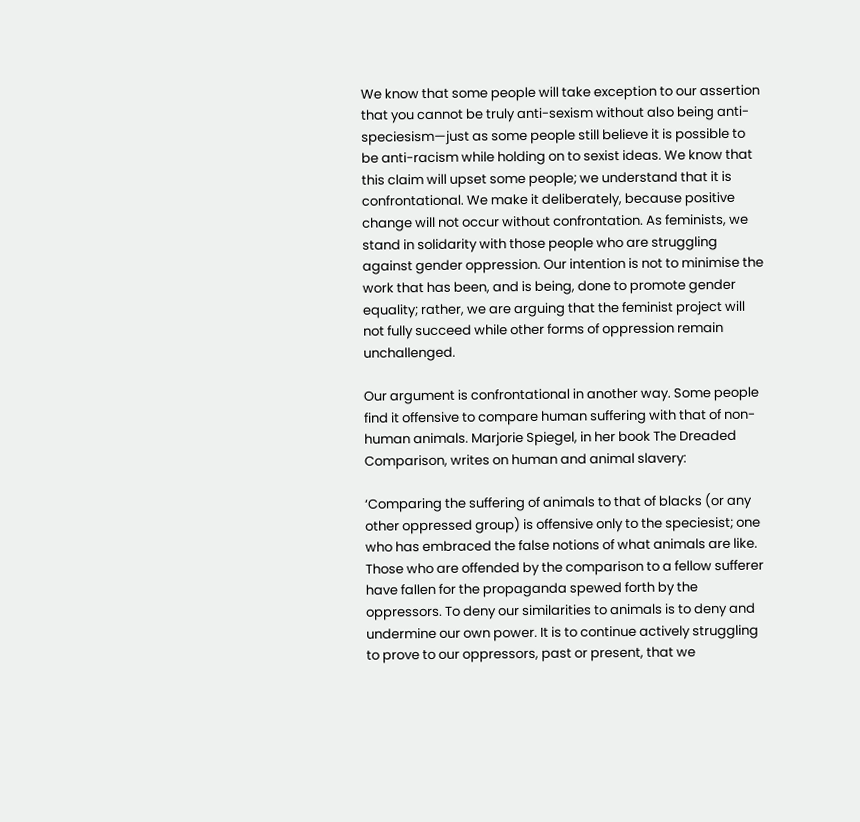We know that some people will take exception to our assertion that you cannot be truly anti-sexism without also being anti-speciesism—just as some people still believe it is possible to be anti-racism while holding on to sexist ideas. We know that this claim will upset some people; we understand that it is confrontational. We make it deliberately, because positive change will not occur without confrontation. As feminists, we stand in solidarity with those people who are struggling against gender oppression. Our intention is not to minimise the work that has been, and is being, done to promote gender equality; rather, we are arguing that the feminist project will not fully succeed while other forms of oppression remain unchallenged.

Our argument is confrontational in another way. Some people find it offensive to compare human suffering with that of non-human animals. Marjorie Spiegel, in her book The Dreaded Comparison, writes on human and animal slavery:

‘Comparing the suffering of animals to that of blacks (or any other oppressed group) is offensive only to the speciesist; one who has embraced the false notions of what animals are like. Those who are offended by the comparison to a fellow sufferer have fallen for the propaganda spewed forth by the oppressors. To deny our similarities to animals is to deny and undermine our own power. It is to continue actively struggling to prove to our oppressors, past or present, that we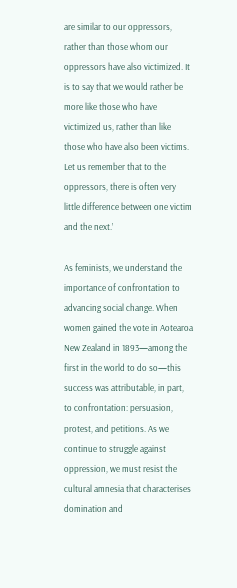are similar to our oppressors, rather than those whom our oppressors have also victimized. It is to say that we would rather be more like those who have victimized us, rather than like those who have also been victims. Let us remember that to the oppressors, there is often very little difference between one victim and the next.’

As feminists, we understand the importance of confrontation to advancing social change. When women gained the vote in Aotearoa New Zealand in 1893—among the first in the world to do so—this success was attributable, in part, to confrontation: persuasion, protest, and petitions. As we continue to struggle against oppression, we must resist the cultural amnesia that characterises domination and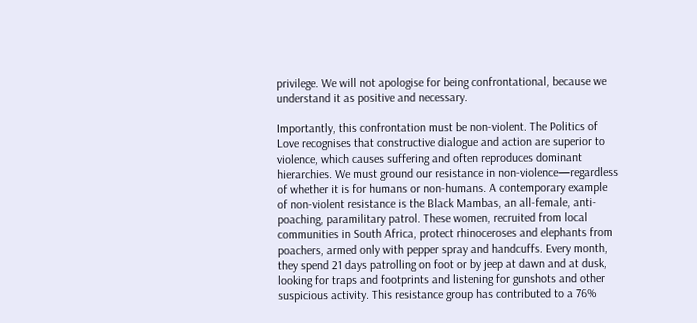privilege. We will not apologise for being confrontational, because we understand it as positive and necessary.

Importantly, this confrontation must be non-violent. The Politics of Love recognises that constructive dialogue and action are superior to violence, which causes suffering and often reproduces dominant hierarchies. We must ground our resistance in non-violence—regardless of whether it is for humans or non-humans. A contemporary example of non-violent resistance is the Black Mambas, an all-female, anti-poaching, paramilitary patrol. These women, recruited from local communities in South Africa, protect rhinoceroses and elephants from poachers, armed only with pepper spray and handcuffs. Every month, they spend 21 days patrolling on foot or by jeep at dawn and at dusk, looking for traps and footprints and listening for gunshots and other suspicious activity. This resistance group has contributed to a 76%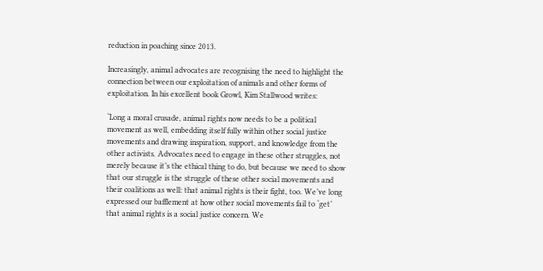reduction in poaching since 2013.

Increasingly, animal advocates are recognising the need to highlight the connection between our exploitation of animals and other forms of exploitation. In his excellent book Growl, Kim Stallwood writes:

‘Long a moral crusade, animal rights now needs to be a political movement as well, embedding itself fully within other social justice movements and drawing inspiration, support, and knowledge from the other activists. Advocates need to engage in these other struggles, not merely because it’s the ethical thing to do, but because we need to show that our struggle is the struggle of these other social movements and their coalitions as well: that animal rights is their fight, too. We’ve long expressed our bafflement at how other social movements fail to ‘get’ that animal rights is a social justice concern. We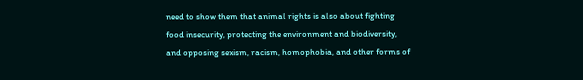need to show them that animal rights is also about fighting food insecurity, protecting the environment and biodiversity, and opposing sexism, racism, homophobia, and other forms of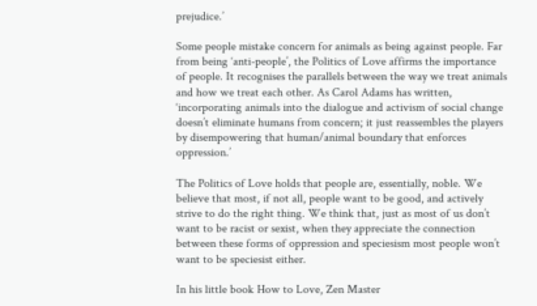prejudice.’

Some people mistake concern for animals as being against people. Far from being ‘anti-people’, the Politics of Love affirms the importance of people. It recognises the parallels between the way we treat animals and how we treat each other. As Carol Adams has written, ‘incorporating animals into the dialogue and activism of social change doesn’t eliminate humans from concern; it just reassembles the players by disempowering that human/animal boundary that enforces oppression.’

The Politics of Love holds that people are, essentially, noble. We believe that most, if not all, people want to be good, and actively strive to do the right thing. We think that, just as most of us don’t want to be racist or sexist, when they appreciate the connection between these forms of oppression and speciesism most people won’t want to be speciesist either.

In his little book How to Love, Zen Master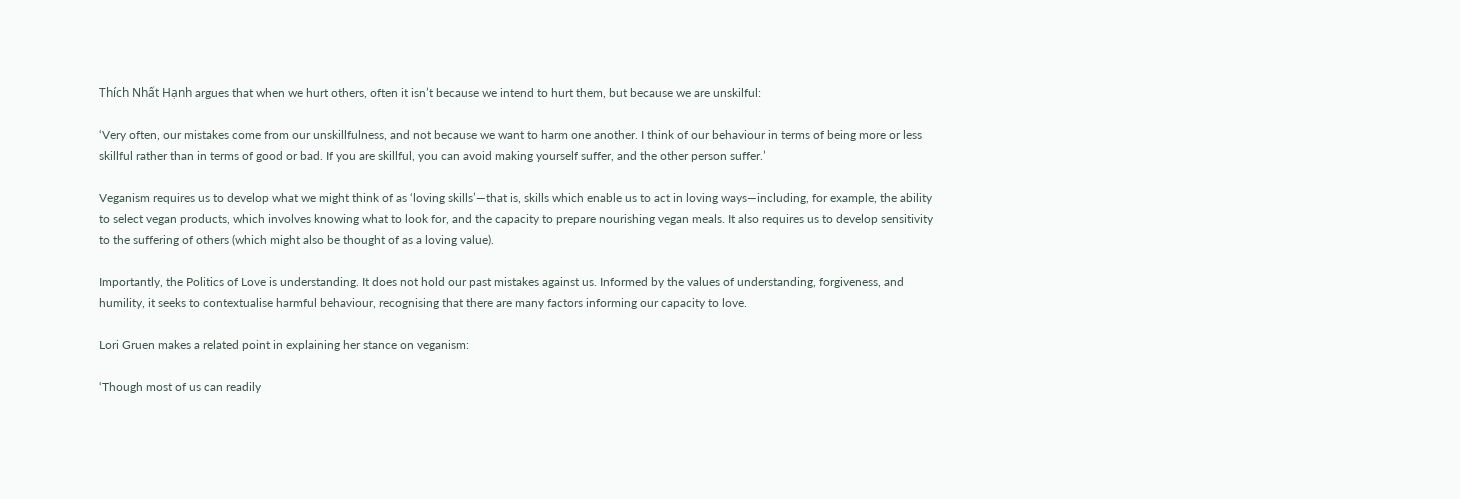Thích Nhất Hạnh argues that when we hurt others, often it isn’t because we intend to hurt them, but because we are unskilful:

‘Very often, our mistakes come from our unskillfulness, and not because we want to harm one another. I think of our behaviour in terms of being more or less skillful rather than in terms of good or bad. If you are skillful, you can avoid making yourself suffer, and the other person suffer.’

Veganism requires us to develop what we might think of as ‘loving skills’—that is, skills which enable us to act in loving ways—including, for example, the ability to select vegan products, which involves knowing what to look for, and the capacity to prepare nourishing vegan meals. It also requires us to develop sensitivity to the suffering of others (which might also be thought of as a loving value).

Importantly, the Politics of Love is understanding. It does not hold our past mistakes against us. Informed by the values of understanding, forgiveness, and humility, it seeks to contextualise harmful behaviour, recognising that there are many factors informing our capacity to love.

Lori Gruen makes a related point in explaining her stance on veganism:

‘Though most of us can readily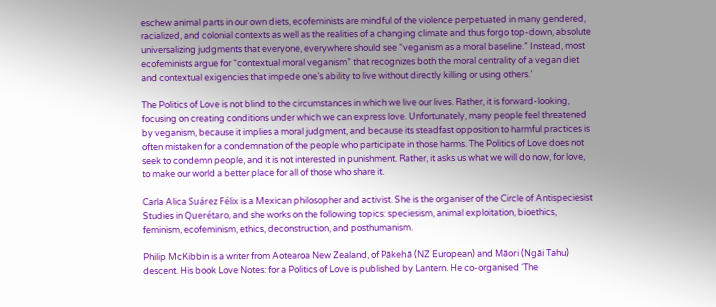eschew animal parts in our own diets, ecofeminists are mindful of the violence perpetuated in many gendered, racialized, and colonial contexts as well as the realities of a changing climate and thus forgo top-down, absolute universalizing judgments that everyone, everywhere should see “veganism as a moral baseline.” Instead, most ecofeminists argue for “contextual moral veganism” that recognizes both the moral centrality of a vegan diet and contextual exigencies that impede one’s ability to live without directly killing or using others.’

The Politics of Love is not blind to the circumstances in which we live our lives. Rather, it is forward-looking, focusing on creating conditions under which we can express love. Unfortunately, many people feel threatened by veganism, because it implies a moral judgment, and because its steadfast opposition to harmful practices is often mistaken for a condemnation of the people who participate in those harms. The Politics of Love does not seek to condemn people, and it is not interested in punishment. Rather, it asks us what we will do now, for love, to make our world a better place for all of those who share it.

Carla Alica Suárez Félix is a Mexican philosopher and activist. She is the organiser of the Circle of Antispeciesist Studies in Querétaro, and she works on the following topics: speciesism, animal exploitation, bioethics, feminism, ecofeminism, ethics, deconstruction, and posthumanism.

Philip McKibbin is a writer from Aotearoa New Zealand, of Pākehā (NZ European) and Māori (Ngāi Tahu) descent. His book Love Notes: for a Politics of Love is published by Lantern. He co-organised ‘The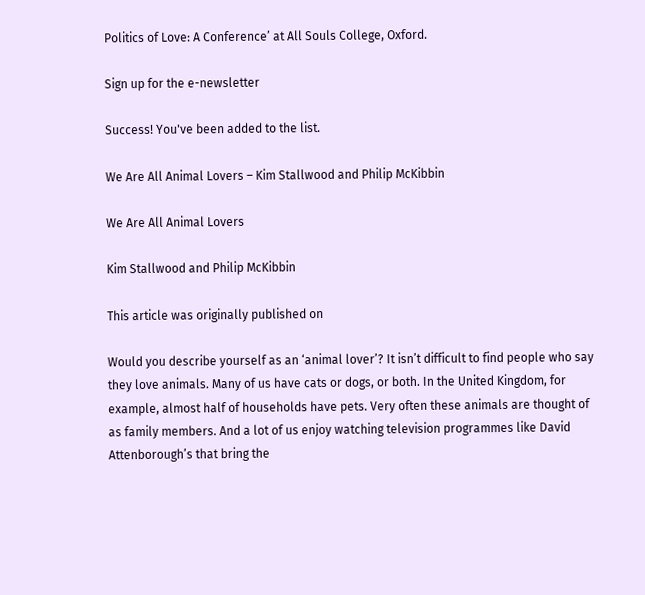Politics of Love: A Conference’ at All Souls College, Oxford.

Sign up for the e-newsletter

Success! You've been added to the list.

We Are All Animal Lovers – Kim Stallwood and Philip McKibbin

We Are All Animal Lovers

Kim Stallwood and Philip McKibbin

This article was originally published on

Would you describe yourself as an ‘animal lover’? It isn’t difficult to find people who say they love animals. Many of us have cats or dogs, or both. In the United Kingdom, for example, almost half of households have pets. Very often these animals are thought of as family members. And a lot of us enjoy watching television programmes like David Attenborough’s that bring the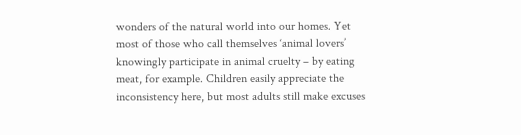wonders of the natural world into our homes. Yet most of those who call themselves ‘animal lovers’ knowingly participate in animal cruelty – by eating meat, for example. Children easily appreciate the inconsistency here, but most adults still make excuses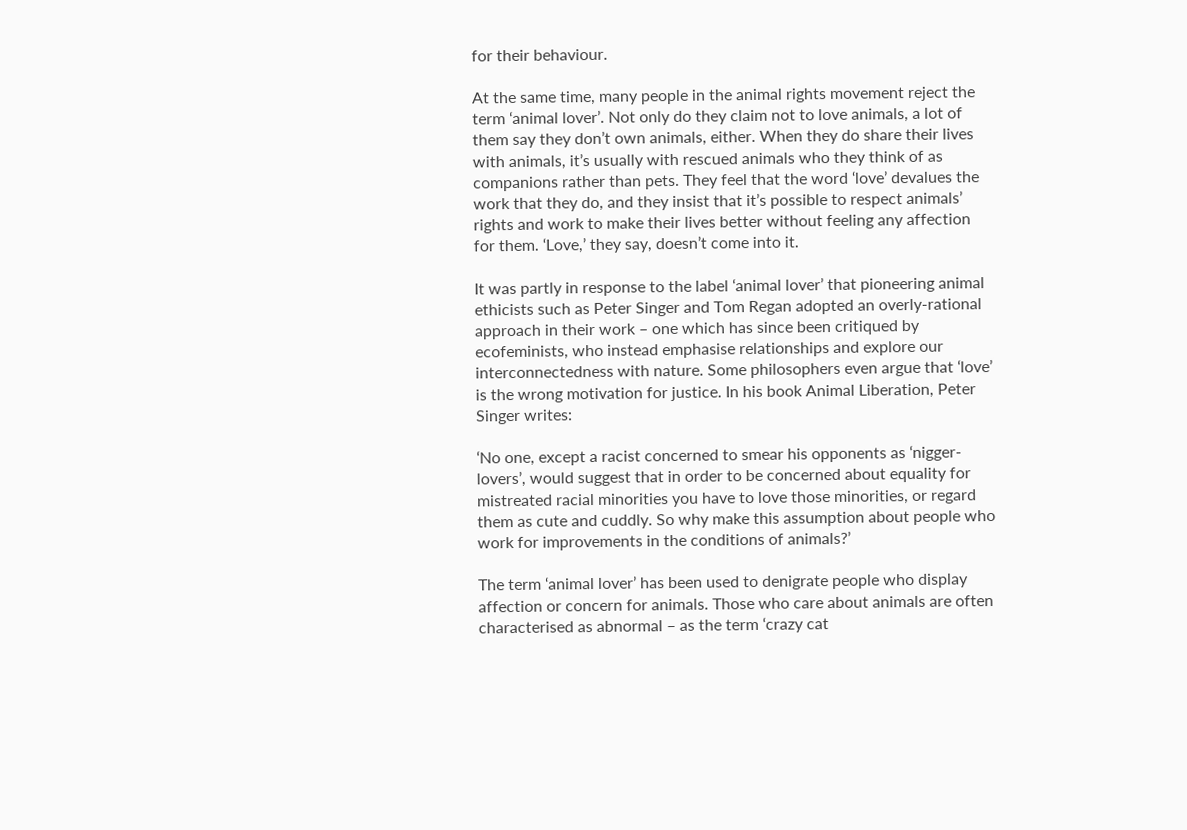for their behaviour.

At the same time, many people in the animal rights movement reject the term ‘animal lover’. Not only do they claim not to love animals, a lot of them say they don’t own animals, either. When they do share their lives with animals, it’s usually with rescued animals who they think of as companions rather than pets. They feel that the word ‘love’ devalues the work that they do, and they insist that it’s possible to respect animals’ rights and work to make their lives better without feeling any affection for them. ‘Love,’ they say, doesn’t come into it.

It was partly in response to the label ‘animal lover’ that pioneering animal ethicists such as Peter Singer and Tom Regan adopted an overly-rational approach in their work – one which has since been critiqued by ecofeminists, who instead emphasise relationships and explore our interconnectedness with nature. Some philosophers even argue that ‘love’ is the wrong motivation for justice. In his book Animal Liberation, Peter Singer writes:

‘No one, except a racist concerned to smear his opponents as ‘nigger-lovers’, would suggest that in order to be concerned about equality for mistreated racial minorities you have to love those minorities, or regard them as cute and cuddly. So why make this assumption about people who work for improvements in the conditions of animals?’

The term ‘animal lover’ has been used to denigrate people who display affection or concern for animals. Those who care about animals are often characterised as abnormal – as the term ‘crazy cat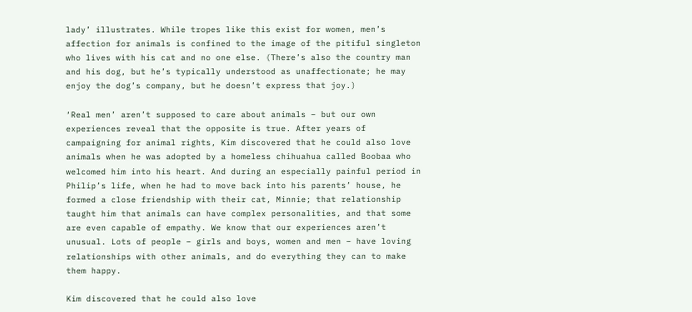lady’ illustrates. While tropes like this exist for women, men’s affection for animals is confined to the image of the pitiful singleton who lives with his cat and no one else. (There’s also the country man and his dog, but he’s typically understood as unaffectionate; he may enjoy the dog’s company, but he doesn’t express that joy.)

‘Real men’ aren’t supposed to care about animals – but our own experiences reveal that the opposite is true. After years of campaigning for animal rights, Kim discovered that he could also love animals when he was adopted by a homeless chihuahua called Boobaa who welcomed him into his heart. And during an especially painful period in Philip’s life, when he had to move back into his parents’ house, he formed a close friendship with their cat, Minnie; that relationship taught him that animals can have complex personalities, and that some are even capable of empathy. We know that our experiences aren’t unusual. Lots of people – girls and boys, women and men – have loving relationships with other animals, and do everything they can to make them happy.

Kim discovered that he could also love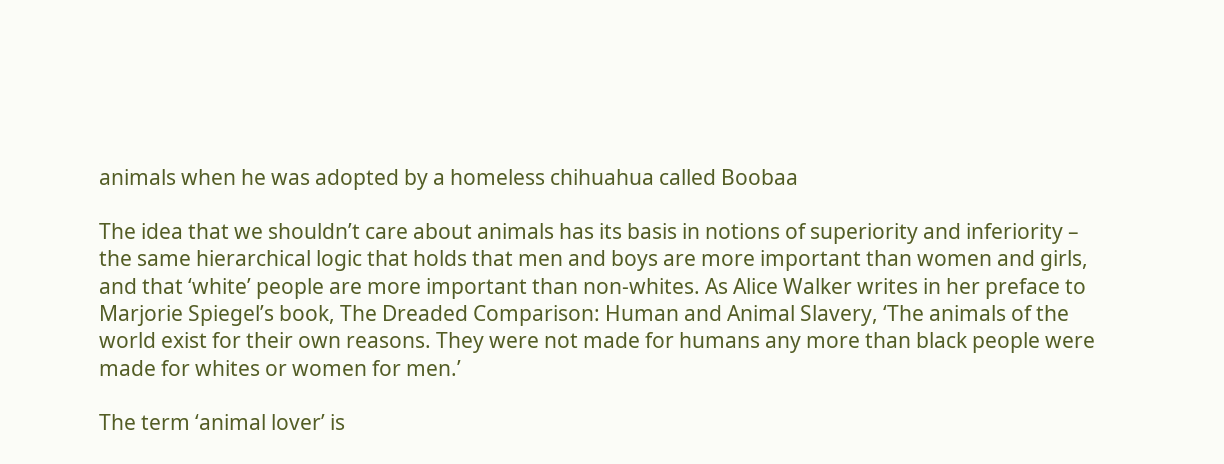animals when he was adopted by a homeless chihuahua called Boobaa

The idea that we shouldn’t care about animals has its basis in notions of superiority and inferiority – the same hierarchical logic that holds that men and boys are more important than women and girls, and that ‘white’ people are more important than non-whites. As Alice Walker writes in her preface to Marjorie Spiegel’s book, The Dreaded Comparison: Human and Animal Slavery, ‘The animals of the world exist for their own reasons. They were not made for humans any more than black people were made for whites or women for men.’

The term ‘animal lover’ is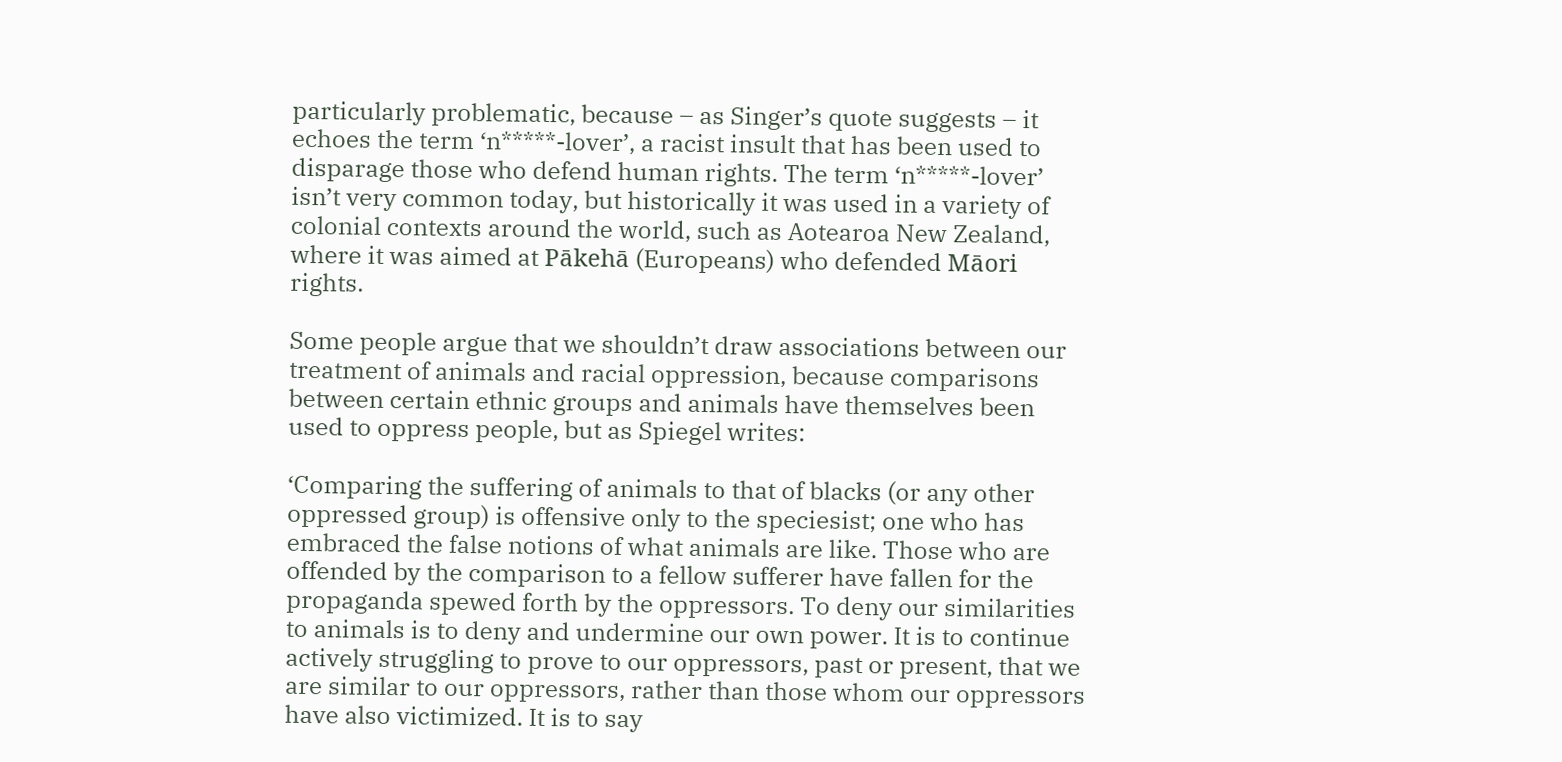particularly problematic, because – as Singer’s quote suggests – it echoes the term ‘n*****-lover’, a racist insult that has been used to disparage those who defend human rights. The term ‘n*****-lover’ isn’t very common today, but historically it was used in a variety of colonial contexts around the world, such as Aotearoa New Zealand, where it was aimed at Pākehā (Europeans) who defended Māori rights.

Some people argue that we shouldn’t draw associations between our treatment of animals and racial oppression, because comparisons between certain ethnic groups and animals have themselves been used to oppress people, but as Spiegel writes:

‘Comparing the suffering of animals to that of blacks (or any other oppressed group) is offensive only to the speciesist; one who has embraced the false notions of what animals are like. Those who are offended by the comparison to a fellow sufferer have fallen for the propaganda spewed forth by the oppressors. To deny our similarities to animals is to deny and undermine our own power. It is to continue actively struggling to prove to our oppressors, past or present, that we are similar to our oppressors, rather than those whom our oppressors have also victimized. It is to say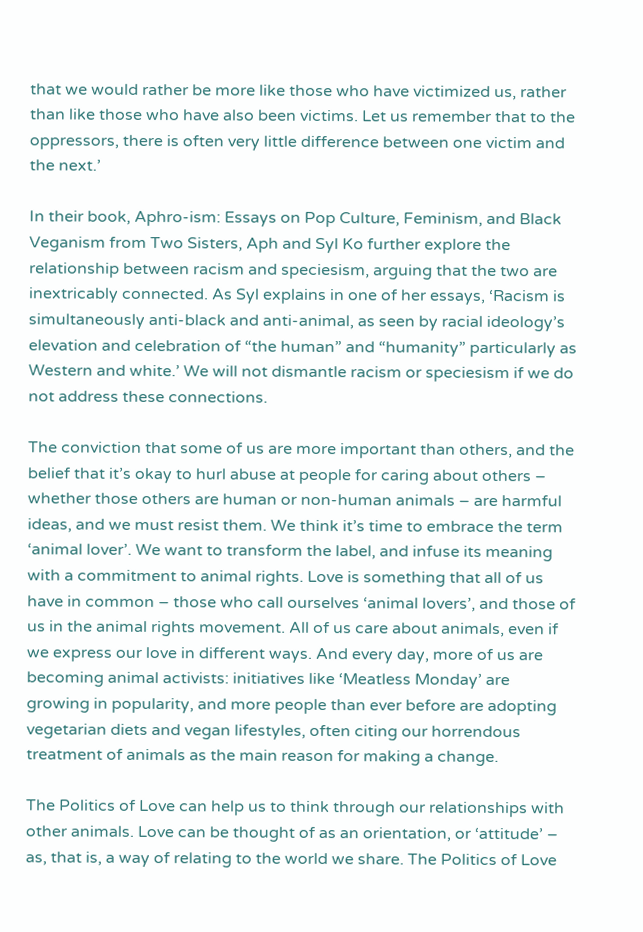that we would rather be more like those who have victimized us, rather than like those who have also been victims. Let us remember that to the oppressors, there is often very little difference between one victim and the next.’

In their book, Aphro-ism: Essays on Pop Culture, Feminism, and Black Veganism from Two Sisters, Aph and Syl Ko further explore the relationship between racism and speciesism, arguing that the two are inextricably connected. As Syl explains in one of her essays, ‘Racism is simultaneously anti-black and anti-animal, as seen by racial ideology’s elevation and celebration of “the human” and “humanity” particularly as Western and white.’ We will not dismantle racism or speciesism if we do not address these connections.

The conviction that some of us are more important than others, and the belief that it’s okay to hurl abuse at people for caring about others – whether those others are human or non-human animals – are harmful ideas, and we must resist them. We think it’s time to embrace the term ‘animal lover’. We want to transform the label, and infuse its meaning with a commitment to animal rights. Love is something that all of us have in common – those who call ourselves ‘animal lovers’, and those of us in the animal rights movement. All of us care about animals, even if we express our love in different ways. And every day, more of us are becoming animal activists: initiatives like ‘Meatless Monday’ are growing in popularity, and more people than ever before are adopting vegetarian diets and vegan lifestyles, often citing our horrendous treatment of animals as the main reason for making a change.

The Politics of Love can help us to think through our relationships with other animals. Love can be thought of as an orientation, or ‘attitude’ – as, that is, a way of relating to the world we share. The Politics of Love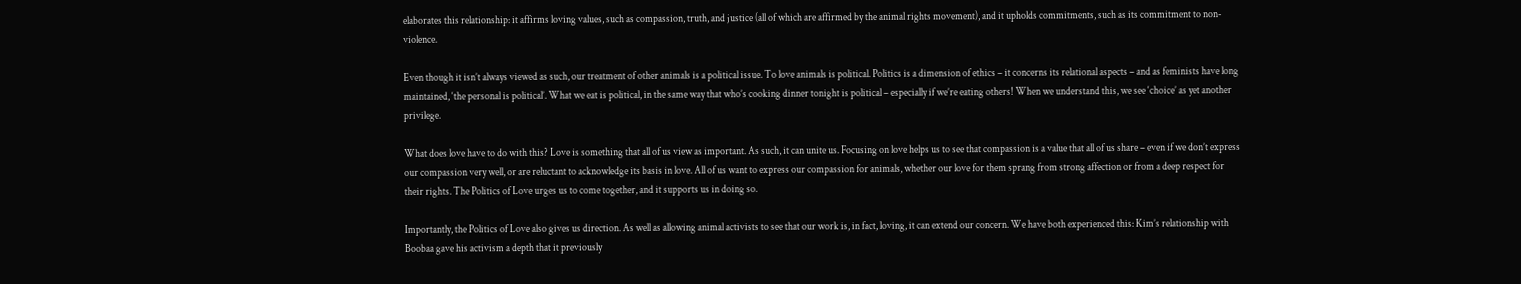elaborates this relationship: it affirms loving values, such as compassion, truth, and justice (all of which are affirmed by the animal rights movement), and it upholds commitments, such as its commitment to non-violence.

Even though it isn’t always viewed as such, our treatment of other animals is a political issue. To love animals is political. Politics is a dimension of ethics – it concerns its relational aspects – and as feminists have long maintained, ‘the personal is political’. What we eat is political, in the same way that who’s cooking dinner tonight is political – especially if we’re eating others! When we understand this, we see ‘choice’ as yet another privilege.

What does love have to do with this? Love is something that all of us view as important. As such, it can unite us. Focusing on love helps us to see that compassion is a value that all of us share – even if we don’t express our compassion very well, or are reluctant to acknowledge its basis in love. All of us want to express our compassion for animals, whether our love for them sprang from strong affection or from a deep respect for their rights. The Politics of Love urges us to come together, and it supports us in doing so.

Importantly, the Politics of Love also gives us direction. As well as allowing animal activists to see that our work is, in fact, loving, it can extend our concern. We have both experienced this: Kim’s relationship with Boobaa gave his activism a depth that it previously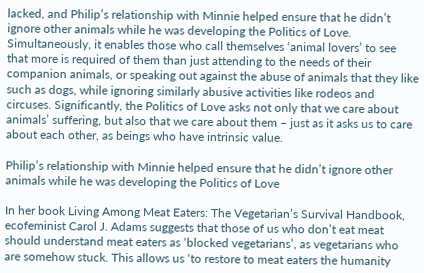lacked, and Philip’s relationship with Minnie helped ensure that he didn’t ignore other animals while he was developing the Politics of Love. Simultaneously, it enables those who call themselves ‘animal lovers’ to see that more is required of them than just attending to the needs of their companion animals, or speaking out against the abuse of animals that they like such as dogs, while ignoring similarly abusive activities like rodeos and circuses. Significantly, the Politics of Love asks not only that we care about animals’ suffering, but also that we care about them – just as it asks us to care about each other, as beings who have intrinsic value.

Philip’s relationship with Minnie helped ensure that he didn’t ignore other animals while he was developing the Politics of Love

In her book Living Among Meat Eaters: The Vegetarian’s Survival Handbook, ecofeminist Carol J. Adams suggests that those of us who don’t eat meat should understand meat eaters as ‘blocked vegetarians’, as vegetarians who are somehow stuck. This allows us ‘to restore to meat eaters the humanity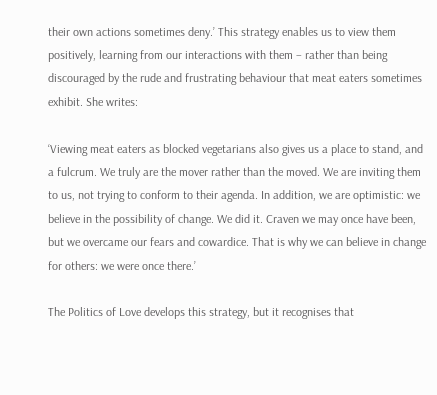their own actions sometimes deny.’ This strategy enables us to view them positively, learning from our interactions with them – rather than being discouraged by the rude and frustrating behaviour that meat eaters sometimes exhibit. She writes:

‘Viewing meat eaters as blocked vegetarians also gives us a place to stand, and a fulcrum. We truly are the mover rather than the moved. We are inviting them to us, not trying to conform to their agenda. In addition, we are optimistic: we believe in the possibility of change. We did it. Craven we may once have been, but we overcame our fears and cowardice. That is why we can believe in change for others: we were once there.’

The Politics of Love develops this strategy, but it recognises that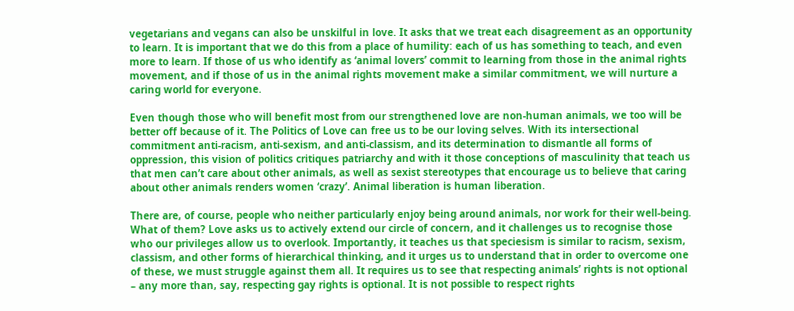vegetarians and vegans can also be unskilful in love. It asks that we treat each disagreement as an opportunity to learn. It is important that we do this from a place of humility: each of us has something to teach, and even more to learn. If those of us who identify as ‘animal lovers’ commit to learning from those in the animal rights movement, and if those of us in the animal rights movement make a similar commitment, we will nurture a caring world for everyone.

Even though those who will benefit most from our strengthened love are non-human animals, we too will be better off because of it. The Politics of Love can free us to be our loving selves. With its intersectional commitment anti-racism, anti-sexism, and anti-classism, and its determination to dismantle all forms of oppression, this vision of politics critiques patriarchy and with it those conceptions of masculinity that teach us that men can’t care about other animals, as well as sexist stereotypes that encourage us to believe that caring about other animals renders women ‘crazy’. Animal liberation is human liberation.

There are, of course, people who neither particularly enjoy being around animals, nor work for their well-being. What of them? Love asks us to actively extend our circle of concern, and it challenges us to recognise those who our privileges allow us to overlook. Importantly, it teaches us that speciesism is similar to racism, sexism, classism, and other forms of hierarchical thinking, and it urges us to understand that in order to overcome one of these, we must struggle against them all. It requires us to see that respecting animals’ rights is not optional – any more than, say, respecting gay rights is optional. It is not possible to respect rights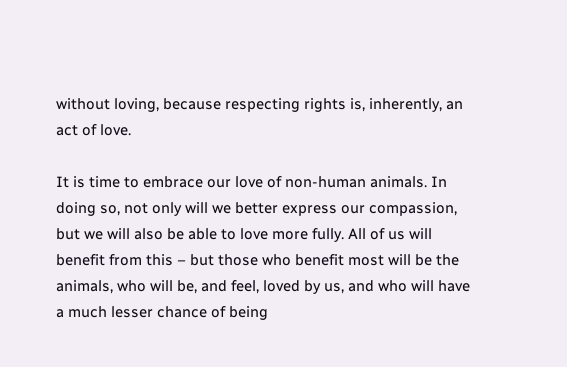without loving, because respecting rights is, inherently, an act of love.

It is time to embrace our love of non-human animals. In doing so, not only will we better express our compassion, but we will also be able to love more fully. All of us will benefit from this – but those who benefit most will be the animals, who will be, and feel, loved by us, and who will have a much lesser chance of being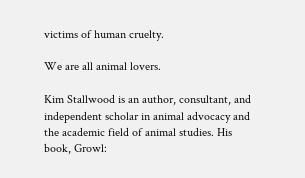victims of human cruelty.

We are all animal lovers.

Kim Stallwood is an author, consultant, and independent scholar in animal advocacy and the academic field of animal studies. His book, Growl: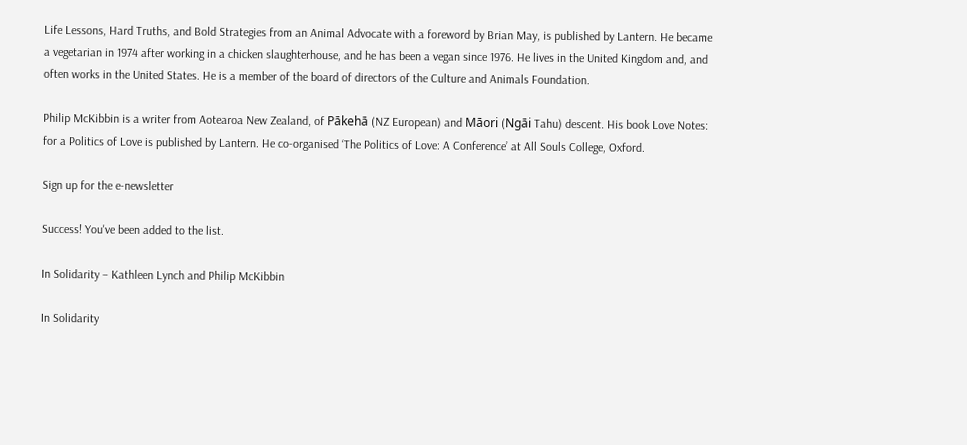Life Lessons, Hard Truths, and Bold Strategies from an Animal Advocate with a foreword by Brian May, is published by Lantern. He became a vegetarian in 1974 after working in a chicken slaughterhouse, and he has been a vegan since 1976. He lives in the United Kingdom and, and often works in the United States. He is a member of the board of directors of the Culture and Animals Foundation.

Philip McKibbin is a writer from Aotearoa New Zealand, of Pākehā (NZ European) and Māori (Ngāi Tahu) descent. His book Love Notes: for a Politics of Love is published by Lantern. He co-organised ‘The Politics of Love: A Conference’ at All Souls College, Oxford.

Sign up for the e-newsletter

Success! You've been added to the list.

In Solidarity – Kathleen Lynch and Philip McKibbin

In Solidarity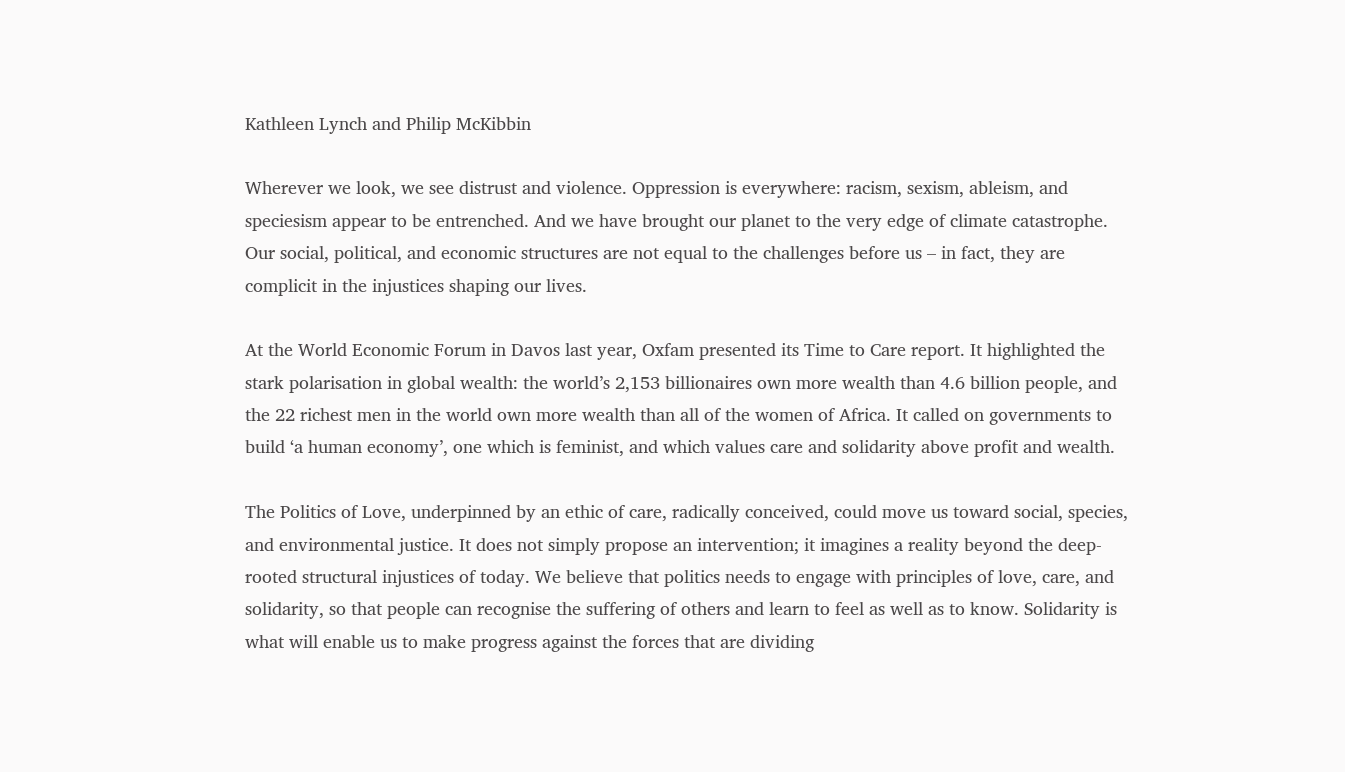Kathleen Lynch and Philip McKibbin

Wherever we look, we see distrust and violence. Oppression is everywhere: racism, sexism, ableism, and speciesism appear to be entrenched. And we have brought our planet to the very edge of climate catastrophe. Our social, political, and economic structures are not equal to the challenges before us – in fact, they are complicit in the injustices shaping our lives.

At the World Economic Forum in Davos last year, Oxfam presented its Time to Care report. It highlighted the stark polarisation in global wealth: the world’s 2,153 billionaires own more wealth than 4.6 billion people, and the 22 richest men in the world own more wealth than all of the women of Africa. It called on governments to build ‘a human economy’, one which is feminist, and which values care and solidarity above profit and wealth.

The Politics of Love, underpinned by an ethic of care, radically conceived, could move us toward social, species, and environmental justice. It does not simply propose an intervention; it imagines a reality beyond the deep-rooted structural injustices of today. We believe that politics needs to engage with principles of love, care, and solidarity, so that people can recognise the suffering of others and learn to feel as well as to know. Solidarity is what will enable us to make progress against the forces that are dividing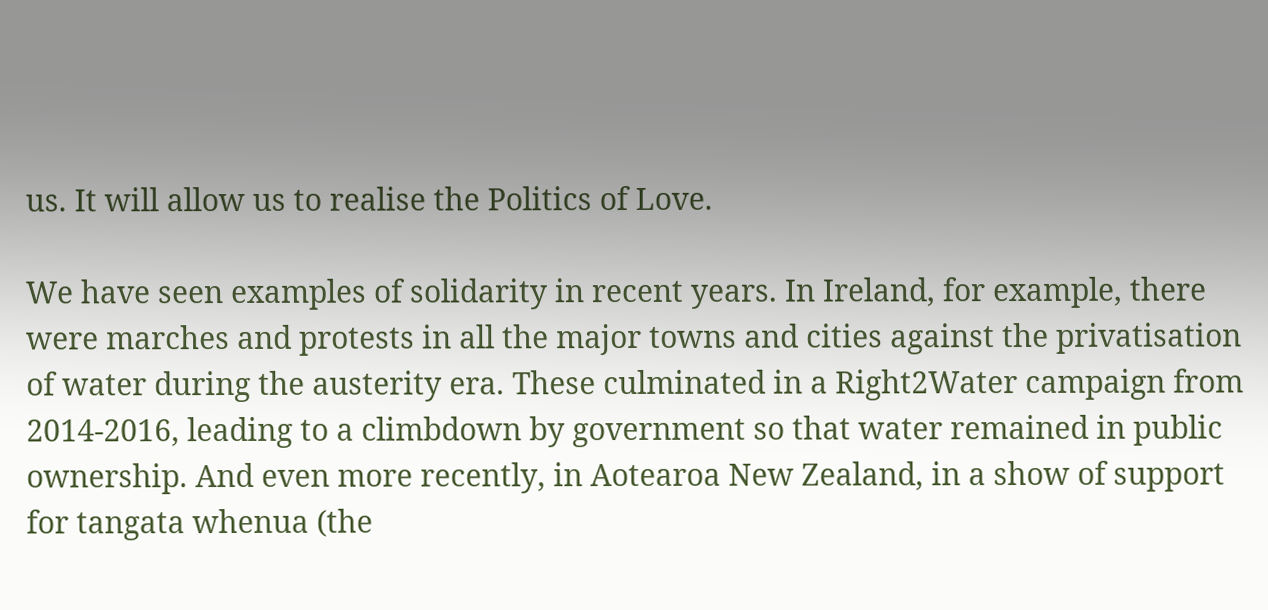us. It will allow us to realise the Politics of Love.

We have seen examples of solidarity in recent years. In Ireland, for example, there were marches and protests in all the major towns and cities against the privatisation of water during the austerity era. These culminated in a Right2Water campaign from 2014-2016, leading to a climbdown by government so that water remained in public ownership. And even more recently, in Aotearoa New Zealand, in a show of support for tangata whenua (the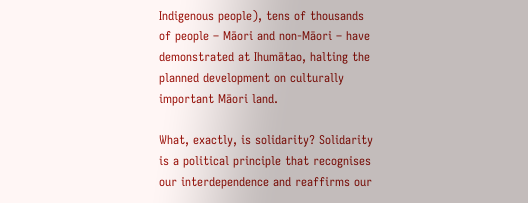Indigenous people), tens of thousands of people – Māori and non-Māori – have demonstrated at Ihumātao, halting the planned development on culturally important Māori land.

What, exactly, is solidarity? Solidarity is a political principle that recognises our interdependence and reaffirms our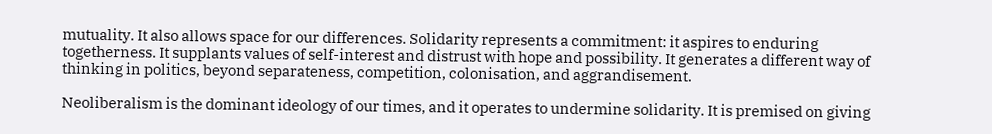mutuality. It also allows space for our differences. Solidarity represents a commitment: it aspires to enduring togetherness. It supplants values of self-interest and distrust with hope and possibility. It generates a different way of thinking in politics, beyond separateness, competition, colonisation, and aggrandisement.

Neoliberalism is the dominant ideology of our times, and it operates to undermine solidarity. It is premised on giving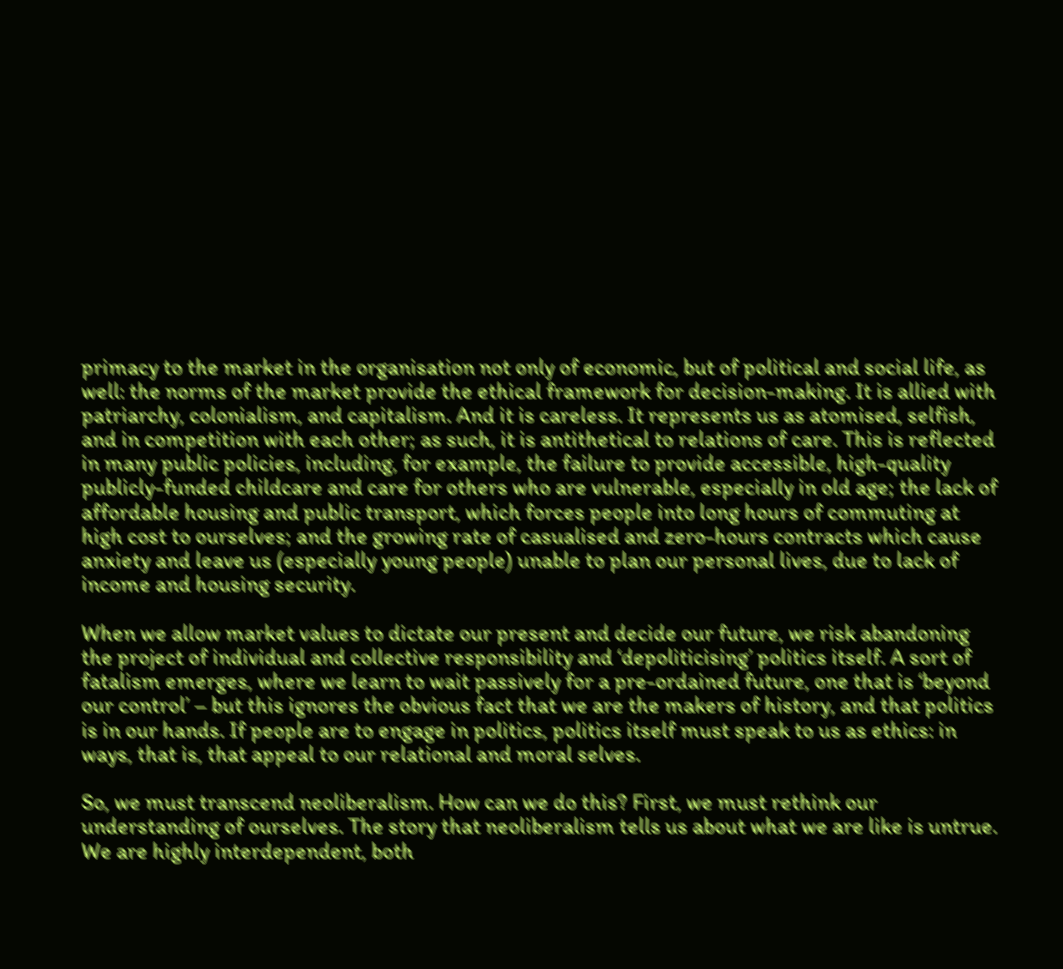primacy to the market in the organisation not only of economic, but of political and social life, as well: the norms of the market provide the ethical framework for decision-making. It is allied with patriarchy, colonialism, and capitalism. And it is careless. It represents us as atomised, selfish, and in competition with each other; as such, it is antithetical to relations of care. This is reflected in many public policies, including, for example, the failure to provide accessible, high-quality publicly-funded childcare and care for others who are vulnerable, especially in old age; the lack of affordable housing and public transport, which forces people into long hours of commuting at high cost to ourselves; and the growing rate of casualised and zero-hours contracts which cause anxiety and leave us (especially young people) unable to plan our personal lives, due to lack of income and housing security.

When we allow market values to dictate our present and decide our future, we risk abandoning the project of individual and collective responsibility and ‘depoliticising’ politics itself. A sort of fatalism emerges, where we learn to wait passively for a pre-ordained future, one that is ‘beyond our control’ – but this ignores the obvious fact that we are the makers of history, and that politics is in our hands. If people are to engage in politics, politics itself must speak to us as ethics: in ways, that is, that appeal to our relational and moral selves.

So, we must transcend neoliberalism. How can we do this? First, we must rethink our understanding of ourselves. The story that neoliberalism tells us about what we are like is untrue. We are highly interdependent, both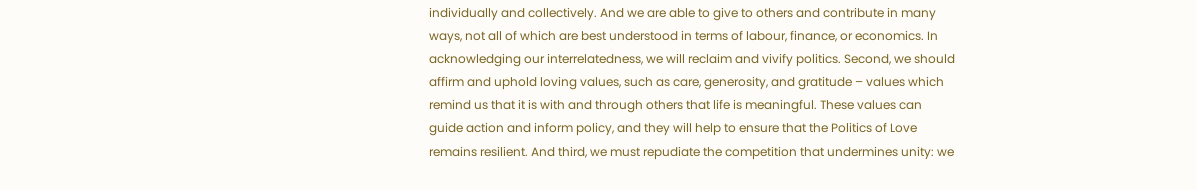individually and collectively. And we are able to give to others and contribute in many ways, not all of which are best understood in terms of labour, finance, or economics. In acknowledging our interrelatedness, we will reclaim and vivify politics. Second, we should affirm and uphold loving values, such as care, generosity, and gratitude – values which remind us that it is with and through others that life is meaningful. These values can guide action and inform policy, and they will help to ensure that the Politics of Love remains resilient. And third, we must repudiate the competition that undermines unity: we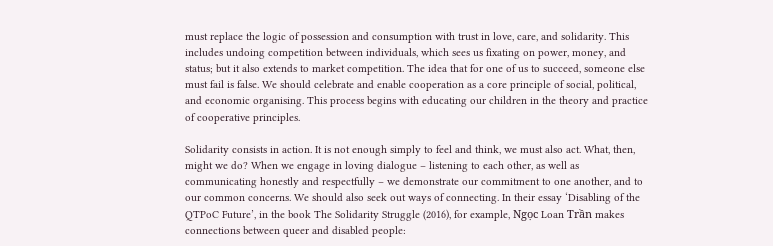must replace the logic of possession and consumption with trust in love, care, and solidarity. This includes undoing competition between individuals, which sees us fixating on power, money, and status; but it also extends to market competition. The idea that for one of us to succeed, someone else must fail is false. We should celebrate and enable cooperation as a core principle of social, political, and economic organising. This process begins with educating our children in the theory and practice of cooperative principles.

Solidarity consists in action. It is not enough simply to feel and think, we must also act. What, then, might we do? When we engage in loving dialogue – listening to each other, as well as communicating honestly and respectfully – we demonstrate our commitment to one another, and to our common concerns. We should also seek out ways of connecting. In their essay ‘Disabling of the QTPoC Future’, in the book The Solidarity Struggle (2016), for example, Ngọc Loan Trần makes connections between queer and disabled people: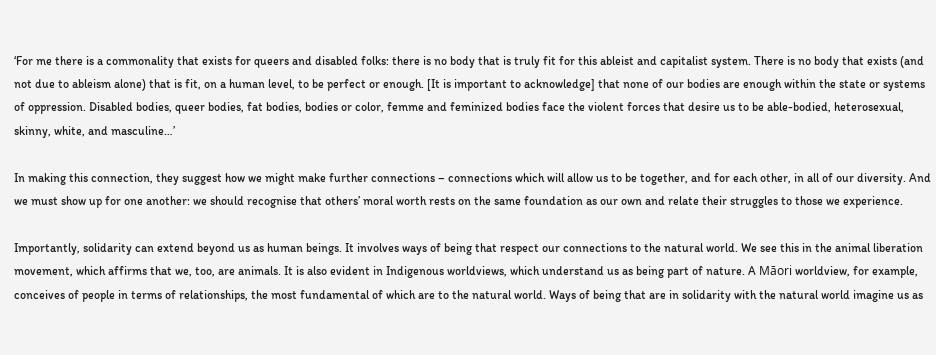‘For me there is a commonality that exists for queers and disabled folks: there is no body that is truly fit for this ableist and capitalist system. There is no body that exists (and not due to ableism alone) that is fit, on a human level, to be perfect or enough. [It is important to acknowledge] that none of our bodies are enough within the state or systems of oppression. Disabled bodies, queer bodies, fat bodies, bodies or color, femme and feminized bodies face the violent forces that desire us to be able-bodied, heterosexual, skinny, white, and masculine…’

In making this connection, they suggest how we might make further connections – connections which will allow us to be together, and for each other, in all of our diversity. And we must show up for one another: we should recognise that others’ moral worth rests on the same foundation as our own and relate their struggles to those we experience.

Importantly, solidarity can extend beyond us as human beings. It involves ways of being that respect our connections to the natural world. We see this in the animal liberation movement, which affirms that we, too, are animals. It is also evident in Indigenous worldviews, which understand us as being part of nature. A Māori worldview, for example, conceives of people in terms of relationships, the most fundamental of which are to the natural world. Ways of being that are in solidarity with the natural world imagine us as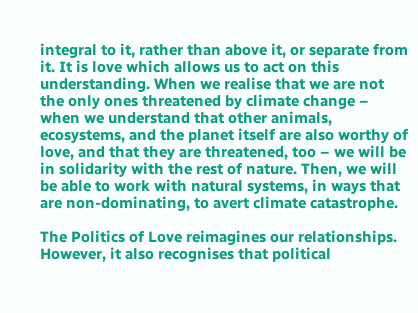integral to it, rather than above it, or separate from it. It is love which allows us to act on this understanding. When we realise that we are not the only ones threatened by climate change – when we understand that other animals, ecosystems, and the planet itself are also worthy of love, and that they are threatened, too – we will be in solidarity with the rest of nature. Then, we will be able to work with natural systems, in ways that are non-dominating, to avert climate catastrophe.

The Politics of Love reimagines our relationships. However, it also recognises that political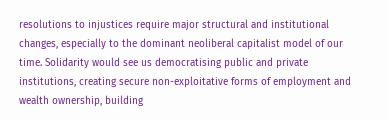resolutions to injustices require major structural and institutional changes, especially to the dominant neoliberal capitalist model of our time. Solidarity would see us democratising public and private institutions, creating secure non-exploitative forms of employment and wealth ownership, building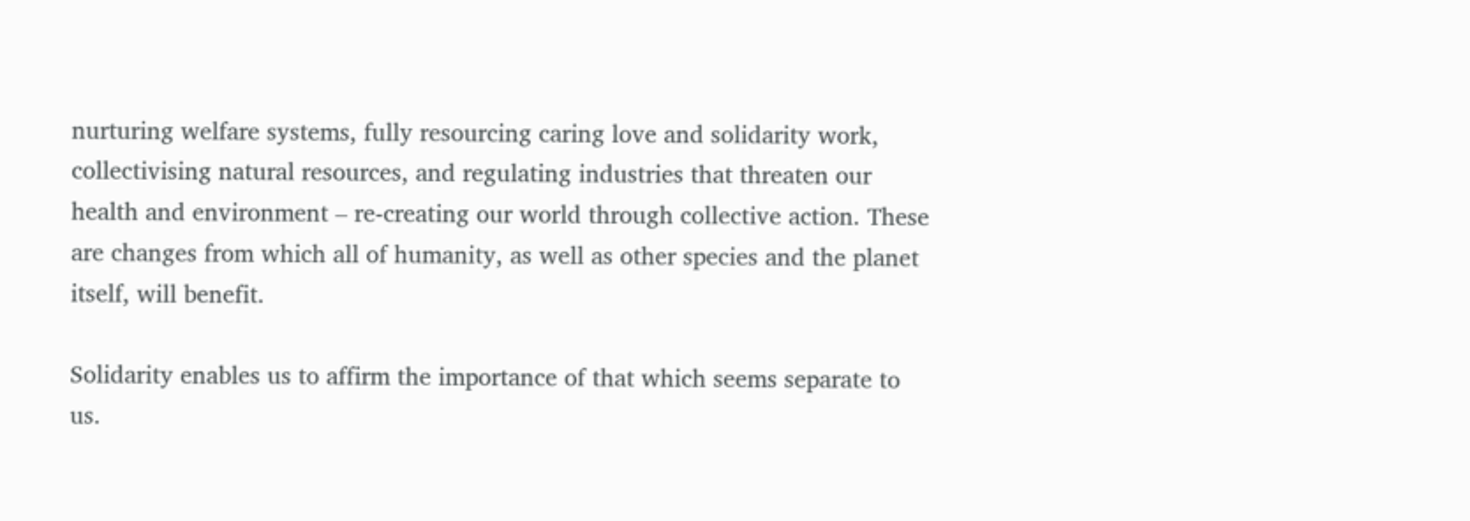nurturing welfare systems, fully resourcing caring love and solidarity work, collectivising natural resources, and regulating industries that threaten our health and environment – re-creating our world through collective action. These are changes from which all of humanity, as well as other species and the planet itself, will benefit.

Solidarity enables us to affirm the importance of that which seems separate to us.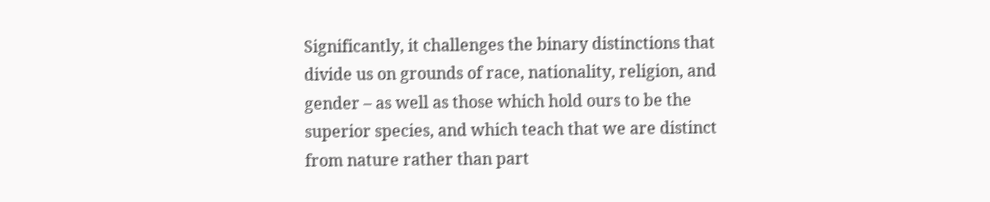Significantly, it challenges the binary distinctions that divide us on grounds of race, nationality, religion, and gender – as well as those which hold ours to be the superior species, and which teach that we are distinct from nature rather than part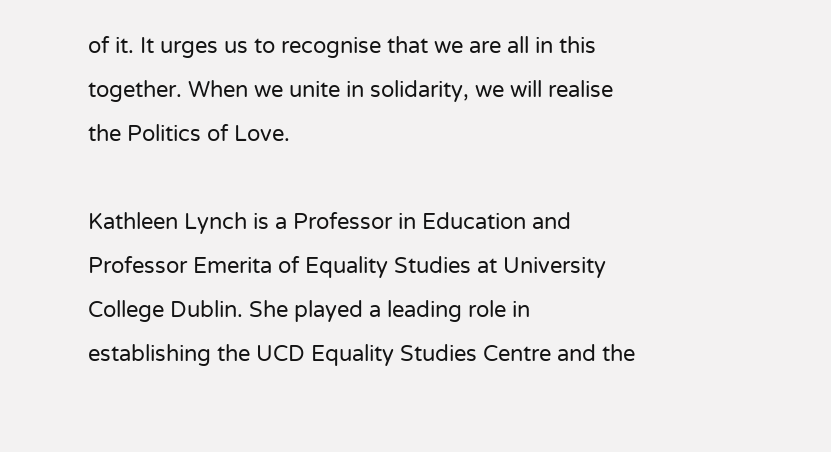of it. It urges us to recognise that we are all in this together. When we unite in solidarity, we will realise the Politics of Love.

Kathleen Lynch is a Professor in Education and Professor Emerita of Equality Studies at University College Dublin. She played a leading role in establishing the UCD Equality Studies Centre and the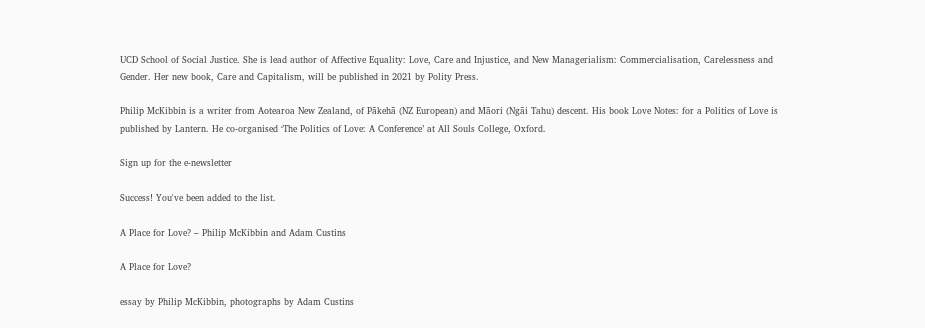UCD School of Social Justice. She is lead author of Affective Equality: Love, Care and Injustice, and New Managerialism: Commercialisation, Carelessness and Gender. Her new book, Care and Capitalism, will be published in 2021 by Polity Press.

Philip McKibbin is a writer from Aotearoa New Zealand, of Pākehā (NZ European) and Māori (Ngāi Tahu) descent. His book Love Notes: for a Politics of Love is published by Lantern. He co-organised ‘The Politics of Love: A Conference’ at All Souls College, Oxford.

Sign up for the e-newsletter

Success! You've been added to the list.

A Place for Love? – Philip McKibbin and Adam Custins

A Place for Love?

essay by Philip McKibbin, photographs by Adam Custins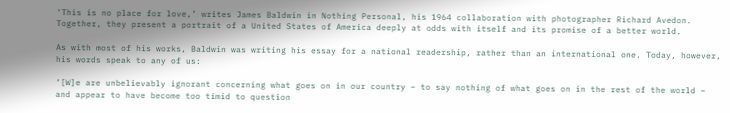‘This is no place for love,’ writes James Baldwin in Nothing Personal, his 1964 collaboration with photographer Richard Avedon. Together, they present a portrait of a United States of America deeply at odds with itself and its promise of a better world.

As with most of his works, Baldwin was writing his essay for a national readership, rather than an international one. Today, however, his words speak to any of us:

‘[W]e are unbelievably ignorant concerning what goes on in our country – to say nothing of what goes on in the rest of the world – and appear to have become too timid to question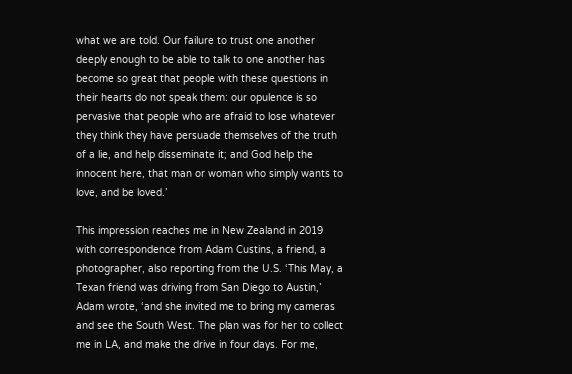what we are told. Our failure to trust one another deeply enough to be able to talk to one another has become so great that people with these questions in their hearts do not speak them: our opulence is so pervasive that people who are afraid to lose whatever they think they have persuade themselves of the truth of a lie, and help disseminate it; and God help the innocent here, that man or woman who simply wants to love, and be loved.’

This impression reaches me in New Zealand in 2019 with correspondence from Adam Custins, a friend, a photographer, also reporting from the U.S. ‘This May, a Texan friend was driving from San Diego to Austin,’ Adam wrote, ‘and she invited me to bring my cameras and see the South West. The plan was for her to collect me in LA, and make the drive in four days. For me,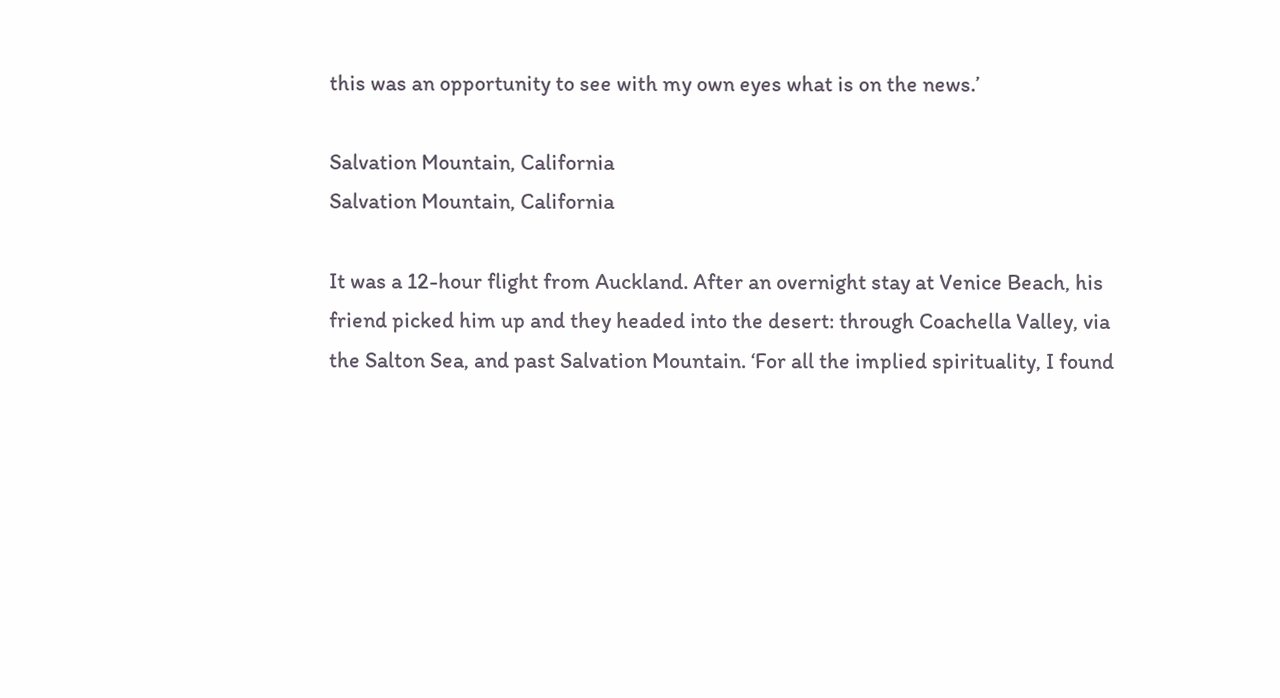this was an opportunity to see with my own eyes what is on the news.’

Salvation Mountain, California
Salvation Mountain, California

It was a 12-hour flight from Auckland. After an overnight stay at Venice Beach, his friend picked him up and they headed into the desert: through Coachella Valley, via the Salton Sea, and past Salvation Mountain. ‘For all the implied spirituality, I found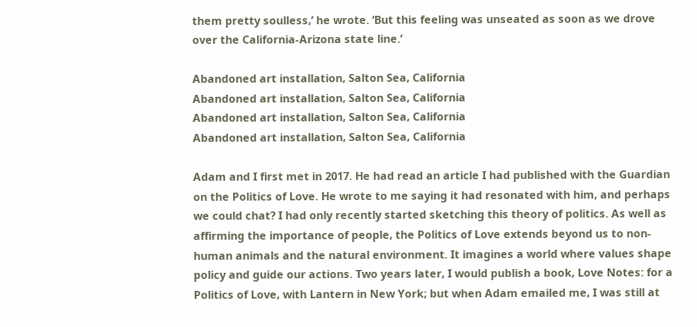them pretty soulless,’ he wrote. ‘But this feeling was unseated as soon as we drove over the California-Arizona state line.’

Abandoned art installation, Salton Sea, California
Abandoned art installation, Salton Sea, California
Abandoned art installation, Salton Sea, California
Abandoned art installation, Salton Sea, California

Adam and I first met in 2017. He had read an article I had published with the Guardian on the Politics of Love. He wrote to me saying it had resonated with him, and perhaps we could chat? I had only recently started sketching this theory of politics. As well as affirming the importance of people, the Politics of Love extends beyond us to non-human animals and the natural environment. It imagines a world where values shape policy and guide our actions. Two years later, I would publish a book, Love Notes: for a Politics of Love, with Lantern in New York; but when Adam emailed me, I was still at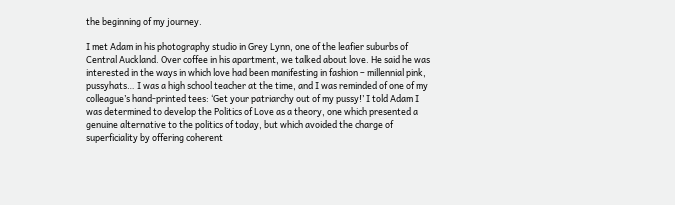the beginning of my journey.

I met Adam in his photography studio in Grey Lynn, one of the leafier suburbs of Central Auckland. Over coffee in his apartment, we talked about love. He said he was interested in the ways in which love had been manifesting in fashion – millennial pink, pussyhats… I was a high school teacher at the time, and I was reminded of one of my colleague’s hand-printed tees: ‘Get your patriarchy out of my pussy!’ I told Adam I was determined to develop the Politics of Love as a theory, one which presented a genuine alternative to the politics of today, but which avoided the charge of superficiality by offering coherent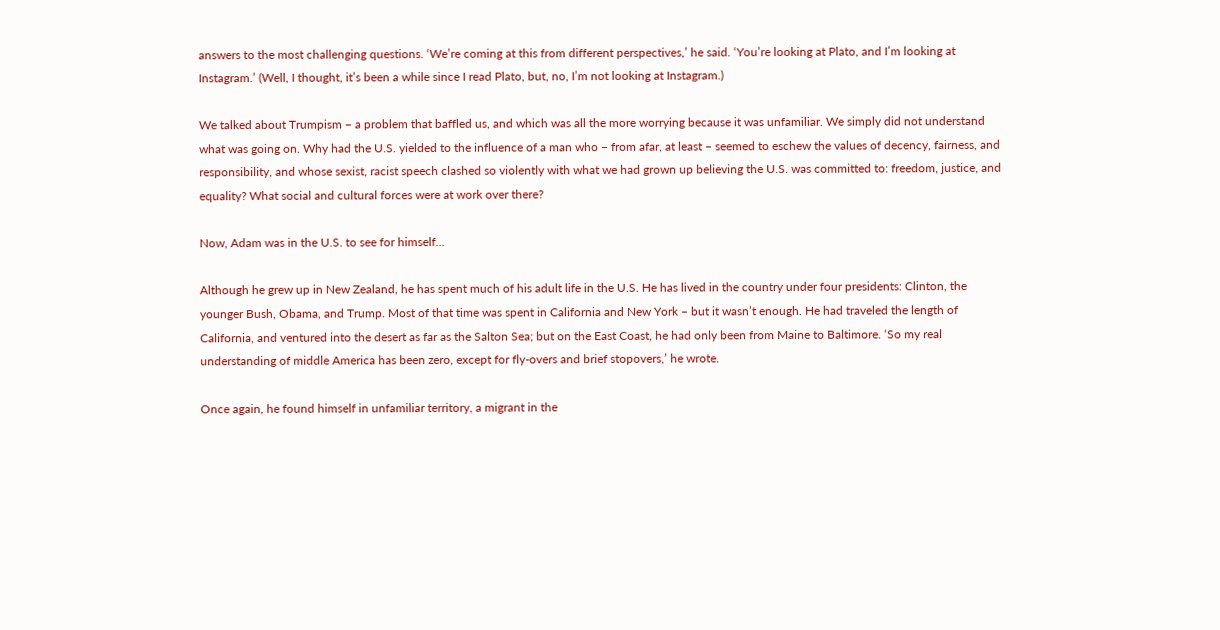answers to the most challenging questions. ‘We’re coming at this from different perspectives,’ he said. ‘You’re looking at Plato, and I’m looking at Instagram.’ (Well, I thought, it’s been a while since I read Plato, but, no, I’m not looking at Instagram.)

We talked about Trumpism – a problem that baffled us, and which was all the more worrying because it was unfamiliar. We simply did not understand what was going on. Why had the U.S. yielded to the influence of a man who – from afar, at least – seemed to eschew the values of decency, fairness, and responsibility, and whose sexist, racist speech clashed so violently with what we had grown up believing the U.S. was committed to: freedom, justice, and equality? What social and cultural forces were at work over there?

Now, Adam was in the U.S. to see for himself…

Although he grew up in New Zealand, he has spent much of his adult life in the U.S. He has lived in the country under four presidents: Clinton, the younger Bush, Obama, and Trump. Most of that time was spent in California and New York – but it wasn’t enough. He had traveled the length of California, and ventured into the desert as far as the Salton Sea; but on the East Coast, he had only been from Maine to Baltimore. ‘So my real understanding of middle America has been zero, except for fly-overs and brief stopovers,’ he wrote.

Once again, he found himself in unfamiliar territory, a migrant in the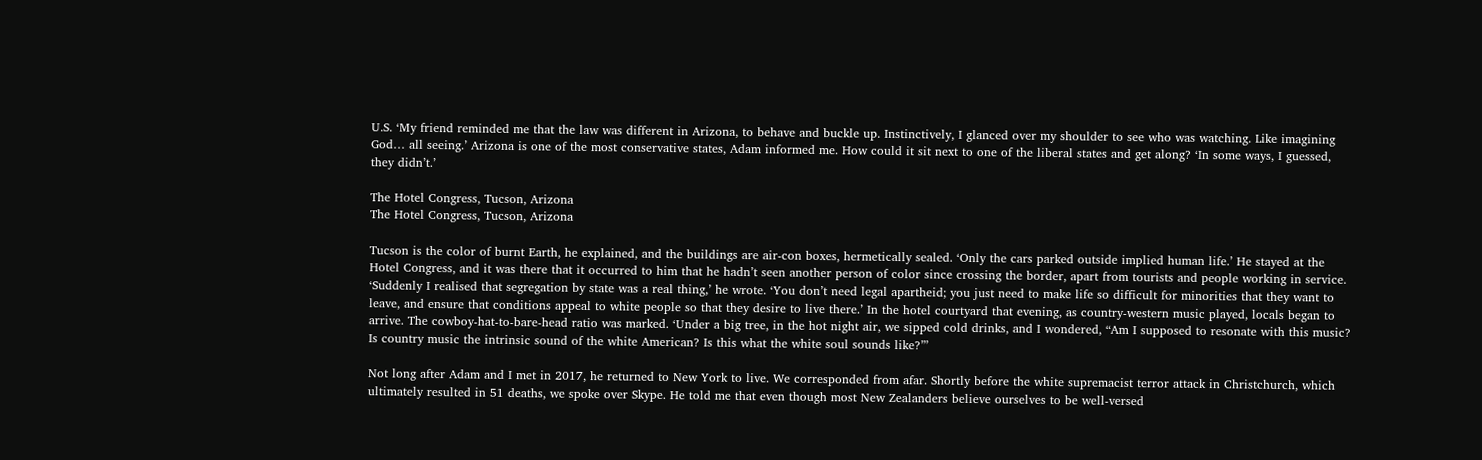U.S. ‘My friend reminded me that the law was different in Arizona, to behave and buckle up. Instinctively, I glanced over my shoulder to see who was watching. Like imagining God… all seeing.’ Arizona is one of the most conservative states, Adam informed me. How could it sit next to one of the liberal states and get along? ‘In some ways, I guessed, they didn’t.’

The Hotel Congress, Tucson, Arizona
The Hotel Congress, Tucson, Arizona

Tucson is the color of burnt Earth, he explained, and the buildings are air-con boxes, hermetically sealed. ‘Only the cars parked outside implied human life.’ He stayed at the Hotel Congress, and it was there that it occurred to him that he hadn’t seen another person of color since crossing the border, apart from tourists and people working in service. ‘Suddenly I realised that segregation by state was a real thing,’ he wrote. ‘You don’t need legal apartheid; you just need to make life so difficult for minorities that they want to leave, and ensure that conditions appeal to white people so that they desire to live there.’ In the hotel courtyard that evening, as country-western music played, locals began to arrive. The cowboy-hat-to-bare-head ratio was marked. ‘Under a big tree, in the hot night air, we sipped cold drinks, and I wondered, “Am I supposed to resonate with this music? Is country music the intrinsic sound of the white American? Is this what the white soul sounds like?”’

Not long after Adam and I met in 2017, he returned to New York to live. We corresponded from afar. Shortly before the white supremacist terror attack in Christchurch, which ultimately resulted in 51 deaths, we spoke over Skype. He told me that even though most New Zealanders believe ourselves to be well-versed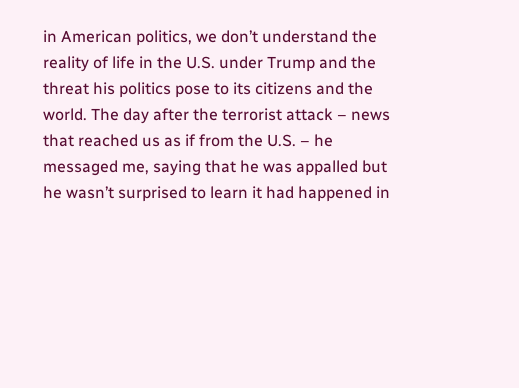in American politics, we don’t understand the reality of life in the U.S. under Trump and the threat his politics pose to its citizens and the world. The day after the terrorist attack – news that reached us as if from the U.S. – he messaged me, saying that he was appalled but he wasn’t surprised to learn it had happened in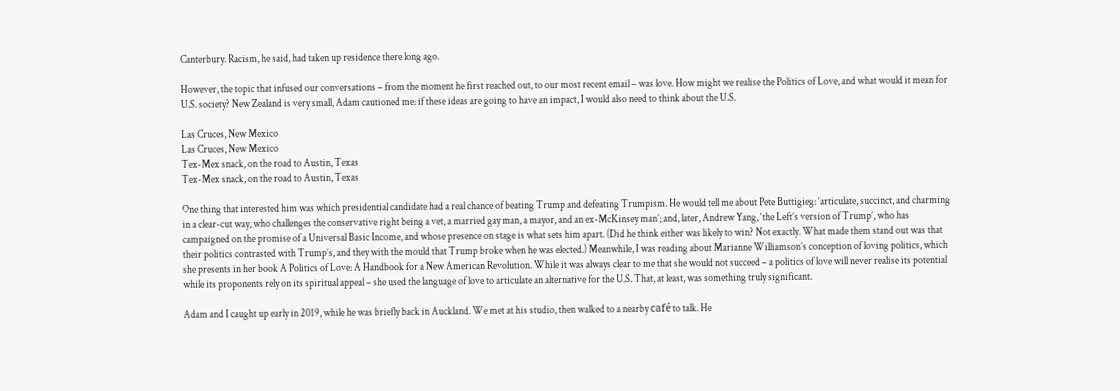Canterbury. Racism, he said, had taken up residence there long ago.

However, the topic that infused our conversations – from the moment he first reached out, to our most recent email – was love. How might we realise the Politics of Love, and what would it mean for U.S. society? New Zealand is very small, Adam cautioned me: if these ideas are going to have an impact, I would also need to think about the U.S.

Las Cruces, New Mexico
Las Cruces, New Mexico
Tex-Mex snack, on the road to Austin, Texas
Tex-Mex snack, on the road to Austin, Texas

One thing that interested him was which presidential candidate had a real chance of beating Trump and defeating Trumpism. He would tell me about Pete Buttigieg: ‘articulate, succinct, and charming in a clear-cut way, who challenges the conservative right being a vet, a married gay man, a mayor, and an ex-McKinsey man’; and, later, Andrew Yang, ‘the Left’s version of Trump’, who has campaigned on the promise of a Universal Basic Income, and whose presence on stage is what sets him apart. (Did he think either was likely to win? Not exactly. What made them stand out was that their politics contrasted with Trump’s, and they with the mould that Trump broke when he was elected.) Meanwhile, I was reading about Marianne Williamson’s conception of loving politics, which she presents in her book A Politics of Love: A Handbook for a New American Revolution. While it was always clear to me that she would not succeed – a politics of love will never realise its potential while its proponents rely on its spiritual appeal – she used the language of love to articulate an alternative for the U.S. That, at least, was something truly significant.

Adam and I caught up early in 2019, while he was briefly back in Auckland. We met at his studio, then walked to a nearby café to talk. He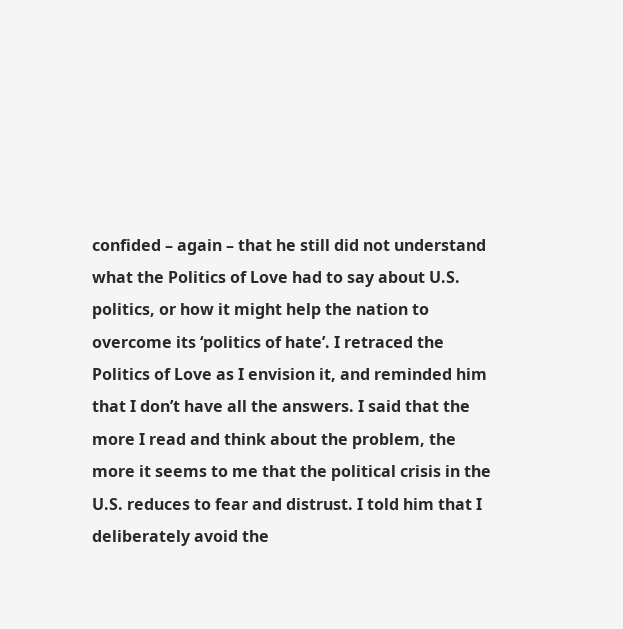confided – again – that he still did not understand what the Politics of Love had to say about U.S. politics, or how it might help the nation to overcome its ‘politics of hate’. I retraced the Politics of Love as I envision it, and reminded him that I don’t have all the answers. I said that the more I read and think about the problem, the more it seems to me that the political crisis in the U.S. reduces to fear and distrust. I told him that I deliberately avoid the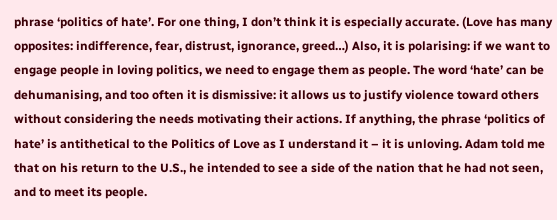phrase ‘politics of hate’. For one thing, I don’t think it is especially accurate. (Love has many opposites: indifference, fear, distrust, ignorance, greed…) Also, it is polarising: if we want to engage people in loving politics, we need to engage them as people. The word ‘hate’ can be dehumanising, and too often it is dismissive: it allows us to justify violence toward others without considering the needs motivating their actions. If anything, the phrase ‘politics of hate’ is antithetical to the Politics of Love as I understand it – it is unloving. Adam told me that on his return to the U.S., he intended to see a side of the nation that he had not seen, and to meet its people.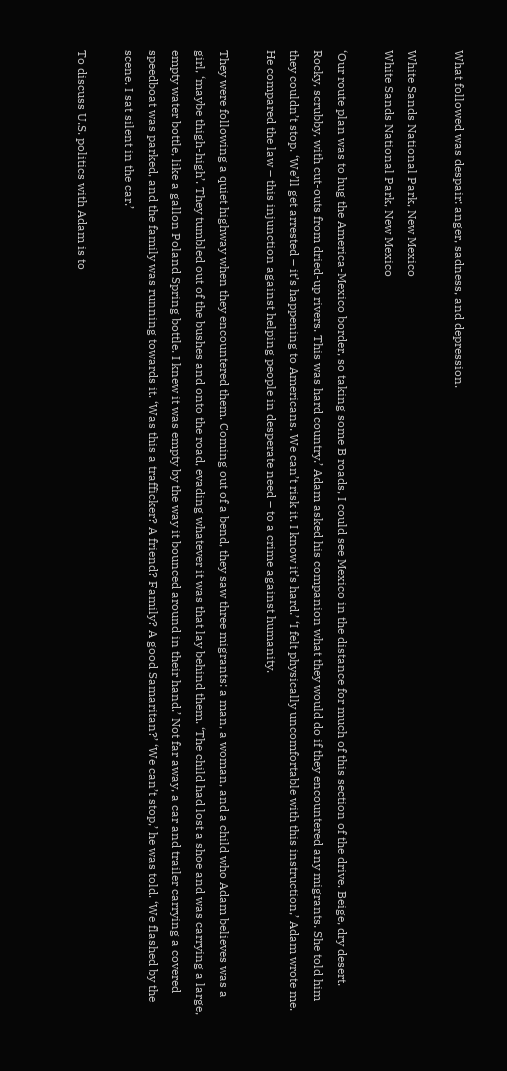What followed was despair: anger, sadness, and depression.

White Sands National Park, New Mexico
White Sands National Park, New Mexico

‘Our route plan was to hug the America-Mexico border, so taking some B roads, I could see Mexico in the distance for much of this section of the drive. Beige, dry desert. Rocky, scrubby, with cut-outs from dried-up rivers. This was hard country.’ Adam asked his companion what they would do if they encountered any migrants. She told him they couldn’t stop. ‘We’ll get arrested – it’s happening to Americans. We can’t risk it. I know it’s hard.’ ‘I felt physically uncomfortable with this instruction,’ Adam wrote me. He compared the law – this injunction against helping people in desperate need – to a crime against humanity.

They were following a quiet highway when they encountered them. Coming out of a bend, they saw three migrants: a man, a woman, and a child who Adam believes was a girl, ‘maybe thigh-high’. They tumbled out of the bushes and onto the road, evading whatever it was that lay behind them. ‘The child had lost a shoe and was carrying a large, empty water bottle, like a gallon Poland Spring bottle. I knew it was empty by the way it bounced around in their hand.’ Not far away, a car and trailer carrying a covered speedboat was parked, and the family was running towards it. ‘Was this a trafficker? A friend? Family? A good Samaritan?’ ‘We can’t stop,’ he was told. ‘We flashed by the scene. I sat silent in the car.’

To discuss U.S. politics with Adam is to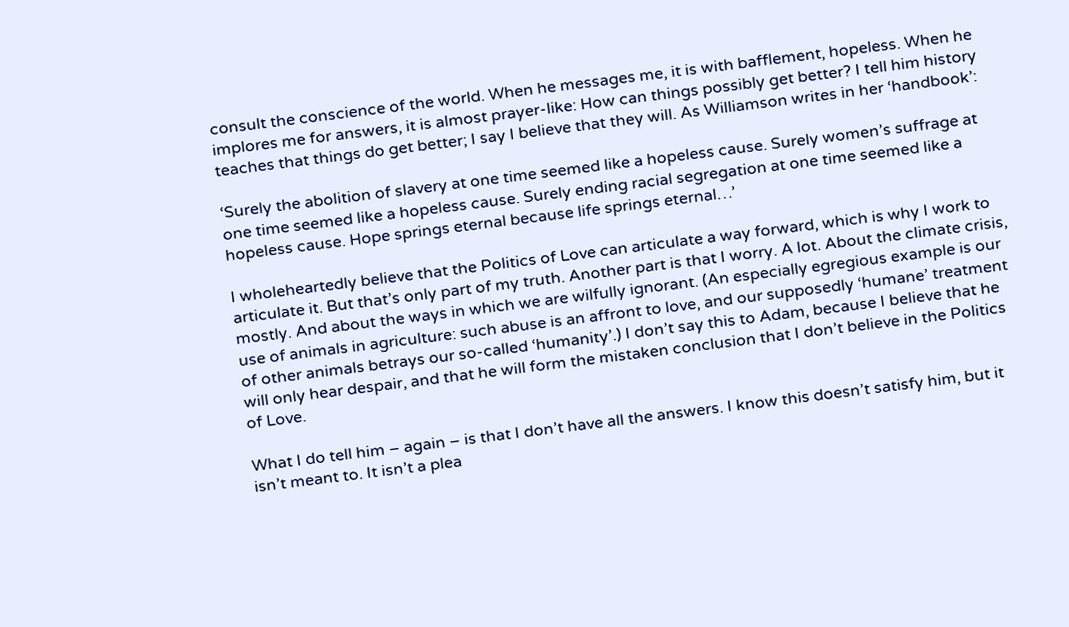consult the conscience of the world. When he messages me, it is with bafflement, hopeless. When he implores me for answers, it is almost prayer-like: How can things possibly get better? I tell him history teaches that things do get better; I say I believe that they will. As Williamson writes in her ‘handbook’:

‘Surely the abolition of slavery at one time seemed like a hopeless cause. Surely women’s suffrage at one time seemed like a hopeless cause. Surely ending racial segregation at one time seemed like a hopeless cause. Hope springs eternal because life springs eternal…’

I wholeheartedly believe that the Politics of Love can articulate a way forward, which is why I work to articulate it. But that’s only part of my truth. Another part is that I worry. A lot. About the climate crisis, mostly. And about the ways in which we are wilfully ignorant. (An especially egregious example is our use of animals in agriculture: such abuse is an affront to love, and our supposedly ‘humane’ treatment of other animals betrays our so-called ‘humanity’.) I don’t say this to Adam, because I believe that he will only hear despair, and that he will form the mistaken conclusion that I don’t believe in the Politics of Love.

What I do tell him – again – is that I don’t have all the answers. I know this doesn’t satisfy him, but it isn’t meant to. It isn’t a plea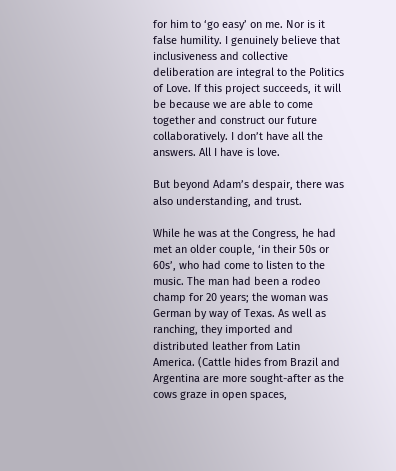for him to ‘go easy’ on me. Nor is it false humility. I genuinely believe that inclusiveness and collective deliberation are integral to the Politics of Love. If this project succeeds, it will be because we are able to come together and construct our future collaboratively. I don’t have all the answers. All I have is love.

But beyond Adam’s despair, there was also understanding, and trust.

While he was at the Congress, he had met an older couple, ‘in their 50s or 60s’, who had come to listen to the music. The man had been a rodeo champ for 20 years; the woman was German by way of Texas. As well as ranching, they imported and distributed leather from Latin America. (Cattle hides from Brazil and Argentina are more sought-after as the cows graze in open spaces,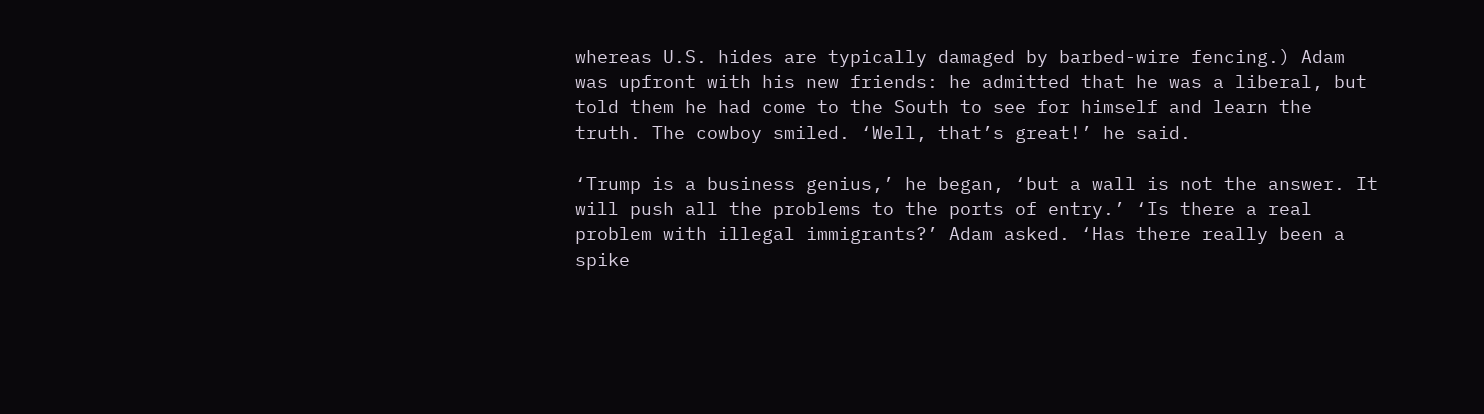whereas U.S. hides are typically damaged by barbed-wire fencing.) Adam was upfront with his new friends: he admitted that he was a liberal, but told them he had come to the South to see for himself and learn the truth. The cowboy smiled. ‘Well, that’s great!’ he said.

‘Trump is a business genius,’ he began, ‘but a wall is not the answer. It will push all the problems to the ports of entry.’ ‘Is there a real problem with illegal immigrants?’ Adam asked. ‘Has there really been a spike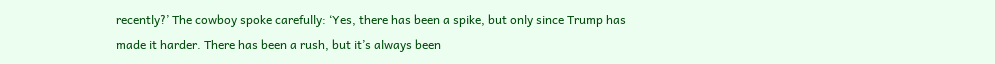recently?’ The cowboy spoke carefully: ‘Yes, there has been a spike, but only since Trump has made it harder. There has been a rush, but it’s always been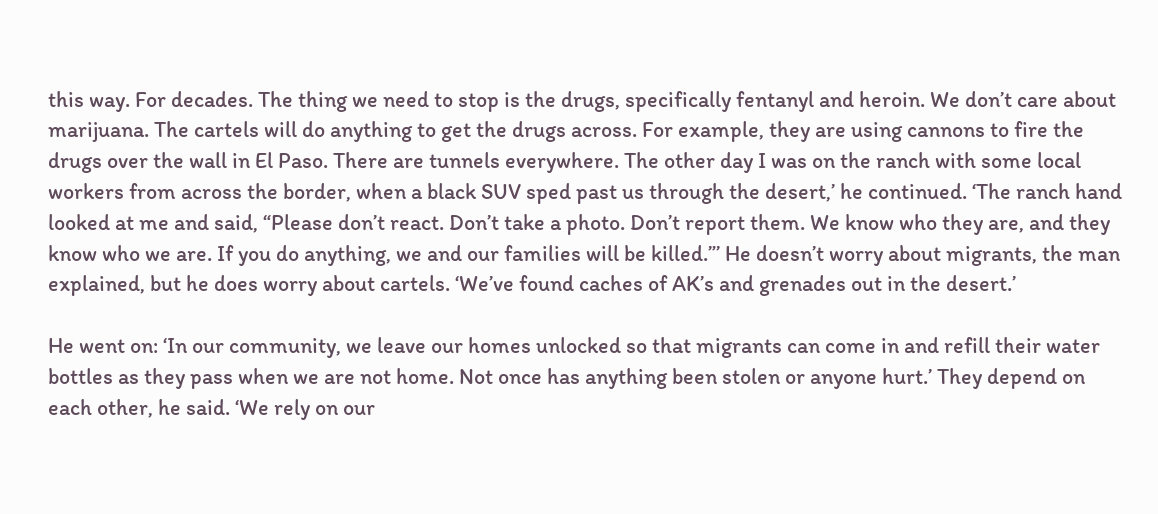this way. For decades. The thing we need to stop is the drugs, specifically fentanyl and heroin. We don’t care about marijuana. The cartels will do anything to get the drugs across. For example, they are using cannons to fire the drugs over the wall in El Paso. There are tunnels everywhere. The other day I was on the ranch with some local workers from across the border, when a black SUV sped past us through the desert,’ he continued. ‘The ranch hand looked at me and said, “Please don’t react. Don’t take a photo. Don’t report them. We know who they are, and they know who we are. If you do anything, we and our families will be killed.”’ He doesn’t worry about migrants, the man explained, but he does worry about cartels. ‘We’ve found caches of AK’s and grenades out in the desert.’

He went on: ‘In our community, we leave our homes unlocked so that migrants can come in and refill their water bottles as they pass when we are not home. Not once has anything been stolen or anyone hurt.’ They depend on each other, he said. ‘We rely on our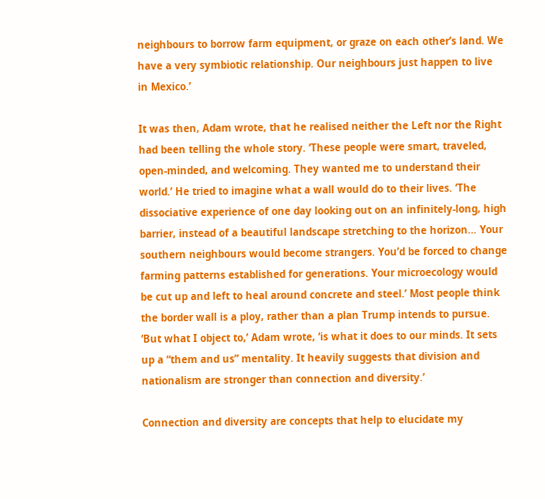neighbours to borrow farm equipment, or graze on each other’s land. We have a very symbiotic relationship. Our neighbours just happen to live in Mexico.’

It was then, Adam wrote, that he realised neither the Left nor the Right had been telling the whole story. ‘These people were smart, traveled, open-minded, and welcoming. They wanted me to understand their world.’ He tried to imagine what a wall would do to their lives. ‘The dissociative experience of one day looking out on an infinitely-long, high barrier, instead of a beautiful landscape stretching to the horizon… Your southern neighbours would become strangers. You’d be forced to change farming patterns established for generations. Your microecology would be cut up and left to heal around concrete and steel.’ Most people think the border wall is a ploy, rather than a plan Trump intends to pursue. ‘But what I object to,’ Adam wrote, ‘is what it does to our minds. It sets up a “them and us” mentality. It heavily suggests that division and nationalism are stronger than connection and diversity.’

Connection and diversity are concepts that help to elucidate my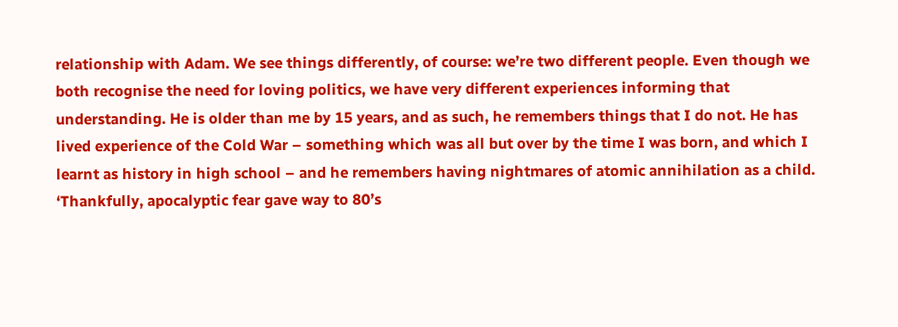relationship with Adam. We see things differently, of course: we’re two different people. Even though we both recognise the need for loving politics, we have very different experiences informing that understanding. He is older than me by 15 years, and as such, he remembers things that I do not. He has lived experience of the Cold War – something which was all but over by the time I was born, and which I learnt as history in high school – and he remembers having nightmares of atomic annihilation as a child. ‘Thankfully, apocalyptic fear gave way to 80’s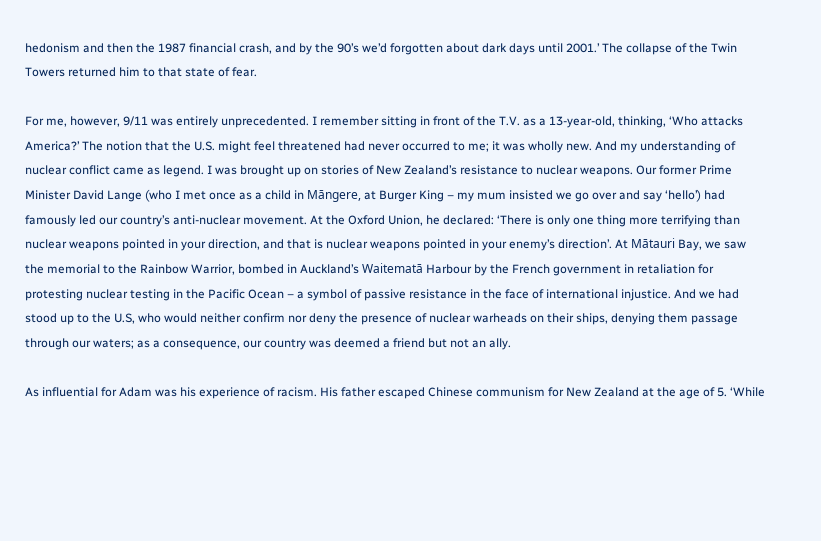hedonism and then the 1987 financial crash, and by the 90’s we’d forgotten about dark days until 2001.’ The collapse of the Twin Towers returned him to that state of fear.

For me, however, 9/11 was entirely unprecedented. I remember sitting in front of the T.V. as a 13-year-old, thinking, ‘Who attacks America?’ The notion that the U.S. might feel threatened had never occurred to me; it was wholly new. And my understanding of nuclear conflict came as legend. I was brought up on stories of New Zealand’s resistance to nuclear weapons. Our former Prime Minister David Lange (who I met once as a child in Māngere, at Burger King – my mum insisted we go over and say ‘hello’) had famously led our country’s anti-nuclear movement. At the Oxford Union, he declared: ‘There is only one thing more terrifying than nuclear weapons pointed in your direction, and that is nuclear weapons pointed in your enemy’s direction’. At Mātauri Bay, we saw the memorial to the Rainbow Warrior, bombed in Auckland’s Waitematā Harbour by the French government in retaliation for protesting nuclear testing in the Pacific Ocean – a symbol of passive resistance in the face of international injustice. And we had stood up to the U.S, who would neither confirm nor deny the presence of nuclear warheads on their ships, denying them passage through our waters; as a consequence, our country was deemed a friend but not an ally.

As influential for Adam was his experience of racism. His father escaped Chinese communism for New Zealand at the age of 5. ‘While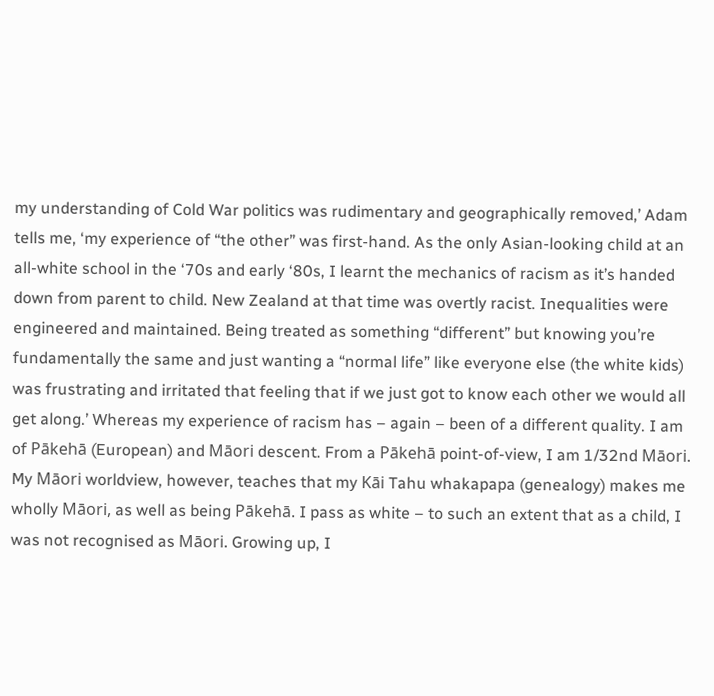my understanding of Cold War politics was rudimentary and geographically removed,’ Adam tells me, ‘my experience of “the other” was first-hand. As the only Asian-looking child at an all-white school in the ‘70s and early ‘80s, I learnt the mechanics of racism as it’s handed down from parent to child. New Zealand at that time was overtly racist. Inequalities were engineered and maintained. Being treated as something “different” but knowing you’re fundamentally the same and just wanting a “normal life” like everyone else (the white kids) was frustrating and irritated that feeling that if we just got to know each other we would all get along.’ Whereas my experience of racism has – again – been of a different quality. I am of Pākehā (European) and Māori descent. From a Pākehā point-of-view, I am 1/32nd Māori. My Māori worldview, however, teaches that my Kāi Tahu whakapapa (genealogy) makes me wholly Māori, as well as being Pākehā. I pass as white – to such an extent that as a child, I was not recognised as Māori. Growing up, I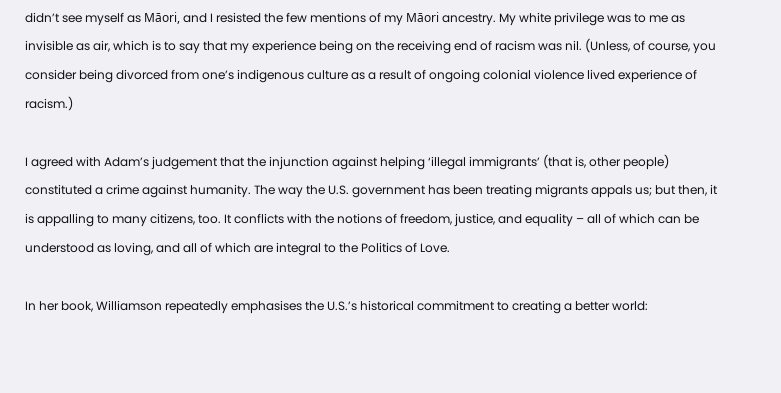didn’t see myself as Māori, and I resisted the few mentions of my Māori ancestry. My white privilege was to me as invisible as air, which is to say that my experience being on the receiving end of racism was nil. (Unless, of course, you consider being divorced from one’s indigenous culture as a result of ongoing colonial violence lived experience of racism.)

I agreed with Adam’s judgement that the injunction against helping ‘illegal immigrants’ (that is, other people) constituted a crime against humanity. The way the U.S. government has been treating migrants appals us; but then, it is appalling to many citizens, too. It conflicts with the notions of freedom, justice, and equality – all of which can be understood as loving, and all of which are integral to the Politics of Love.

In her book, Williamson repeatedly emphasises the U.S.’s historical commitment to creating a better world: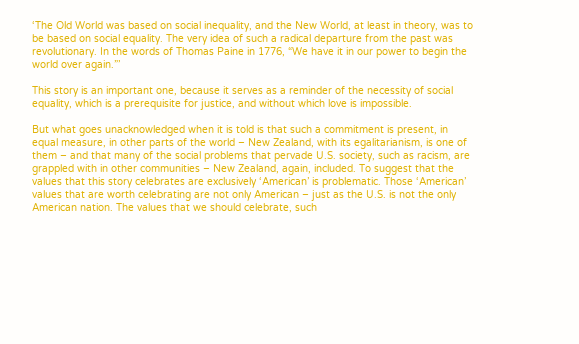‘The Old World was based on social inequality, and the New World, at least in theory, was to be based on social equality. The very idea of such a radical departure from the past was revolutionary. In the words of Thomas Paine in 1776, “We have it in our power to begin the world over again.”’

This story is an important one, because it serves as a reminder of the necessity of social equality, which is a prerequisite for justice, and without which love is impossible.

But what goes unacknowledged when it is told is that such a commitment is present, in equal measure, in other parts of the world – New Zealand, with its egalitarianism, is one of them – and that many of the social problems that pervade U.S. society, such as racism, are grappled with in other communities – New Zealand, again, included. To suggest that the values that this story celebrates are exclusively ‘American’ is problematic. Those ‘American’ values that are worth celebrating are not only American – just as the U.S. is not the only American nation. The values that we should celebrate, such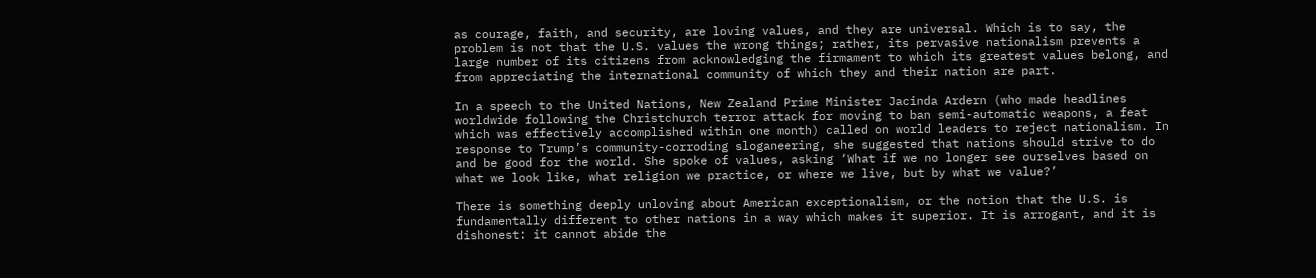as courage, faith, and security, are loving values, and they are universal. Which is to say, the problem is not that the U.S. values the wrong things; rather, its pervasive nationalism prevents a large number of its citizens from acknowledging the firmament to which its greatest values belong, and from appreciating the international community of which they and their nation are part.

In a speech to the United Nations, New Zealand Prime Minister Jacinda Ardern (who made headlines worldwide following the Christchurch terror attack for moving to ban semi-automatic weapons, a feat which was effectively accomplished within one month) called on world leaders to reject nationalism. In response to Trump’s community-corroding sloganeering, she suggested that nations should strive to do and be good for the world. She spoke of values, asking ‘What if we no longer see ourselves based on what we look like, what religion we practice, or where we live, but by what we value?’

There is something deeply unloving about American exceptionalism, or the notion that the U.S. is fundamentally different to other nations in a way which makes it superior. It is arrogant, and it is dishonest: it cannot abide the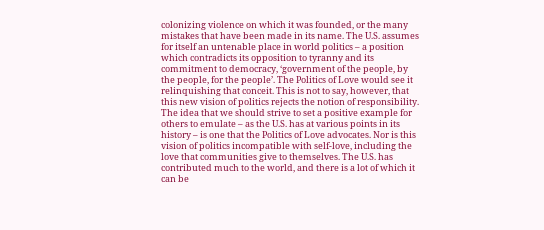colonizing violence on which it was founded, or the many mistakes that have been made in its name. The U.S. assumes for itself an untenable place in world politics – a position which contradicts its opposition to tyranny and its commitment to democracy, ‘government of the people, by the people, for the people’. The Politics of Love would see it relinquishing that conceit. This is not to say, however, that this new vision of politics rejects the notion of responsibility. The idea that we should strive to set a positive example for others to emulate – as the U.S. has at various points in its history – is one that the Politics of Love advocates. Nor is this vision of politics incompatible with self-love, including the love that communities give to themselves. The U.S. has contributed much to the world, and there is a lot of which it can be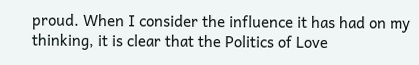proud. When I consider the influence it has had on my thinking, it is clear that the Politics of Love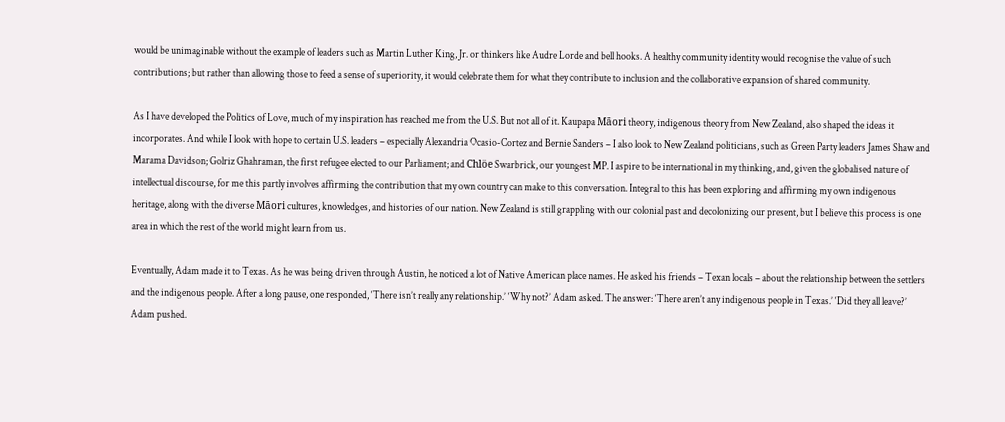would be unimaginable without the example of leaders such as Martin Luther King, Jr. or thinkers like Audre Lorde and bell hooks. A healthy community identity would recognise the value of such contributions; but rather than allowing those to feed a sense of superiority, it would celebrate them for what they contribute to inclusion and the collaborative expansion of shared community.

As I have developed the Politics of Love, much of my inspiration has reached me from the U.S. But not all of it. Kaupapa Māori theory, indigenous theory from New Zealand, also shaped the ideas it incorporates. And while I look with hope to certain U.S. leaders – especially Alexandria Ocasio-Cortez and Bernie Sanders – I also look to New Zealand politicians, such as Green Party leaders James Shaw and Marama Davidson; Golriz Ghahraman, the first refugee elected to our Parliament; and Chlöe Swarbrick, our youngest MP. I aspire to be international in my thinking, and, given the globalised nature of intellectual discourse, for me this partly involves affirming the contribution that my own country can make to this conversation. Integral to this has been exploring and affirming my own indigenous heritage, along with the diverse Māori cultures, knowledges, and histories of our nation. New Zealand is still grappling with our colonial past and decolonizing our present, but I believe this process is one area in which the rest of the world might learn from us.

Eventually, Adam made it to Texas. As he was being driven through Austin, he noticed a lot of Native American place names. He asked his friends – Texan locals – about the relationship between the settlers and the indigenous people. After a long pause, one responded, ‘There isn’t really any relationship.’ ‘Why not?’ Adam asked. The answer: ‘There aren’t any indigenous people in Texas.’ ‘Did they all leave?’ Adam pushed.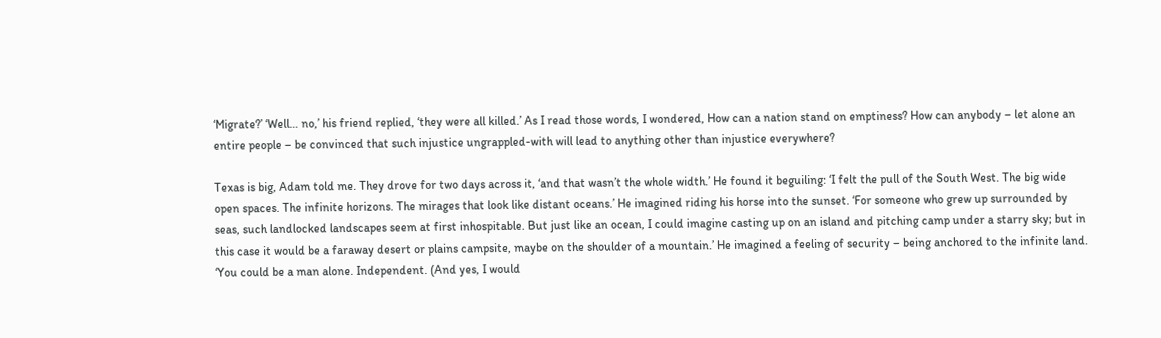‘Migrate?’ ‘Well… no,’ his friend replied, ‘they were all killed.’ As I read those words, I wondered, How can a nation stand on emptiness? How can anybody – let alone an entire people – be convinced that such injustice ungrappled-with will lead to anything other than injustice everywhere?

Texas is big, Adam told me. They drove for two days across it, ‘and that wasn’t the whole width.’ He found it beguiling: ‘I felt the pull of the South West. The big wide open spaces. The infinite horizons. The mirages that look like distant oceans.’ He imagined riding his horse into the sunset. ‘For someone who grew up surrounded by seas, such landlocked landscapes seem at first inhospitable. But just like an ocean, I could imagine casting up on an island and pitching camp under a starry sky; but in this case it would be a faraway desert or plains campsite, maybe on the shoulder of a mountain.’ He imagined a feeling of security – being anchored to the infinite land. ‘You could be a man alone. Independent. (And yes, I would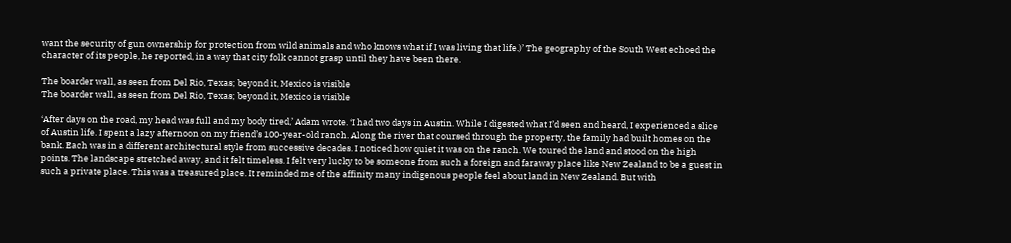want the security of gun ownership for protection from wild animals and who knows what if I was living that life.)’ The geography of the South West echoed the character of its people, he reported, in a way that city folk cannot grasp until they have been there.

The boarder wall, as seen from Del Rio, Texas; beyond it, Mexico is visible
The boarder wall, as seen from Del Rio, Texas; beyond it, Mexico is visible

‘After days on the road, my head was full and my body tired,’ Adam wrote. ‘I had two days in Austin. While I digested what I’d seen and heard, I experienced a slice of Austin life. I spent a lazy afternoon on my friend’s 100-year-old ranch. Along the river that coursed through the property, the family had built homes on the bank. Each was in a different architectural style from successive decades. I noticed how quiet it was on the ranch. We toured the land and stood on the high points. The landscape stretched away, and it felt timeless. I felt very lucky to be someone from such a foreign and faraway place like New Zealand to be a guest in such a private place. This was a treasured place. It reminded me of the affinity many indigenous people feel about land in New Zealand. But with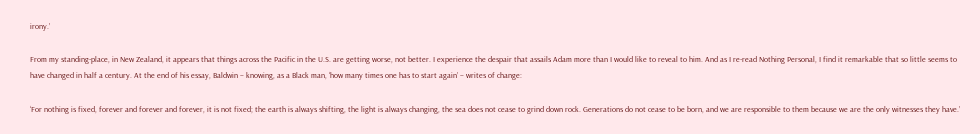irony.’

From my standing-place, in New Zealand, it appears that things across the Pacific in the U.S. are getting worse, not better. I experience the despair that assails Adam more than I would like to reveal to him. And as I re-read Nothing Personal, I find it remarkable that so little seems to have changed in half a century. At the end of his essay, Baldwin – knowing, as a Black man, ‘how many times one has to start again’ – writes of change:

‘For nothing is fixed, forever and forever and forever, it is not fixed; the earth is always shifting, the light is always changing, the sea does not cease to grind down rock. Generations do not cease to be born, and we are responsible to them because we are the only witnesses they have.’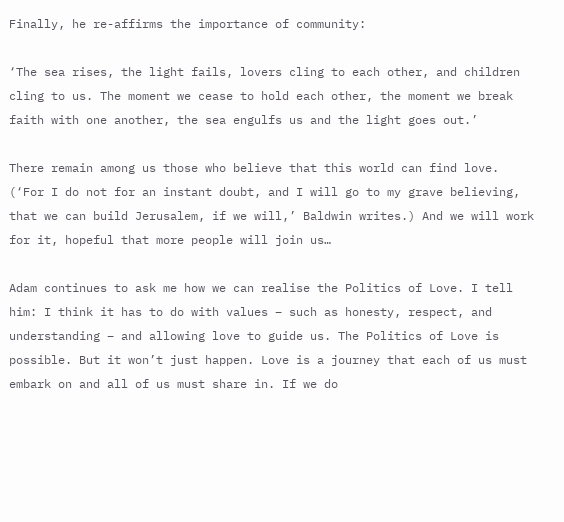Finally, he re-affirms the importance of community:

‘The sea rises, the light fails, lovers cling to each other, and children cling to us. The moment we cease to hold each other, the moment we break faith with one another, the sea engulfs us and the light goes out.’

There remain among us those who believe that this world can find love. (‘For I do not for an instant doubt, and I will go to my grave believing, that we can build Jerusalem, if we will,’ Baldwin writes.) And we will work for it, hopeful that more people will join us…

Adam continues to ask me how we can realise the Politics of Love. I tell him: I think it has to do with values – such as honesty, respect, and understanding – and allowing love to guide us. The Politics of Love is possible. But it won’t just happen. Love is a journey that each of us must embark on and all of us must share in. If we do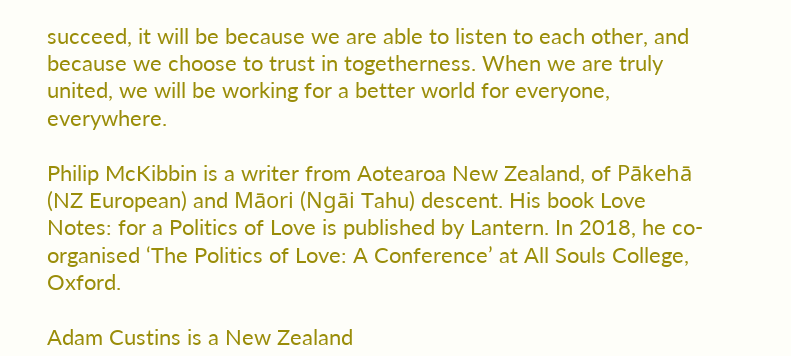succeed, it will be because we are able to listen to each other, and because we choose to trust in togetherness. When we are truly united, we will be working for a better world for everyone, everywhere.

Philip McKibbin is a writer from Aotearoa New Zealand, of Pākehā (NZ European) and Māori (Ngāi Tahu) descent. His book Love Notes: for a Politics of Love is published by Lantern. In 2018, he co-organised ‘The Politics of Love: A Conference’ at All Souls College, Oxford.

Adam Custins is a New Zealand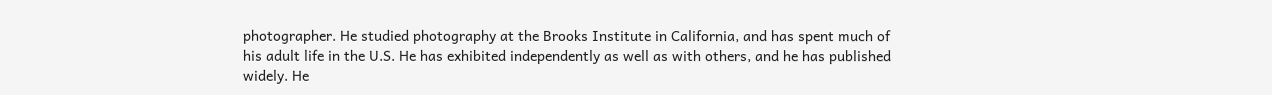photographer. He studied photography at the Brooks Institute in California, and has spent much of his adult life in the U.S. He has exhibited independently as well as with others, and he has published widely. He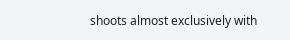shoots almost exclusively with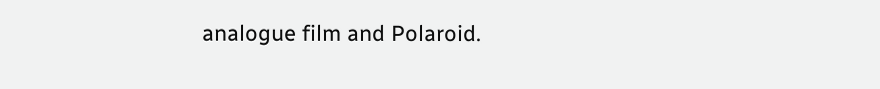analogue film and Polaroid.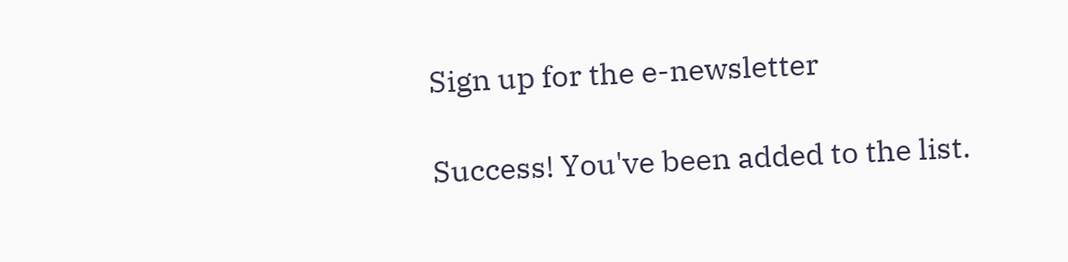Sign up for the e-newsletter

Success! You've been added to the list.